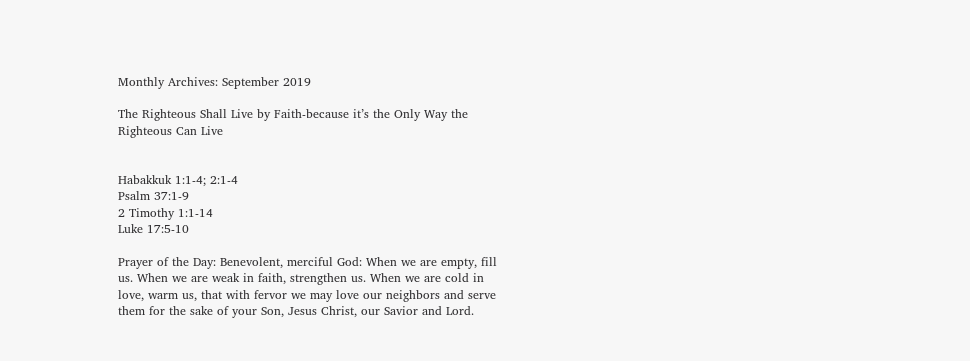Monthly Archives: September 2019

The Righteous Shall Live by Faith-because it’s the Only Way the Righteous Can Live


Habakkuk 1:1-4; 2:1-4
Psalm 37:1-9
2 Timothy 1:1-14
Luke 17:5-10

Prayer of the Day: Benevolent, merciful God: When we are empty, fill us. When we are weak in faith, strengthen us. When we are cold in love, warm us, that with fervor we may love our neighbors and serve them for the sake of your Son, Jesus Christ, our Savior and Lord.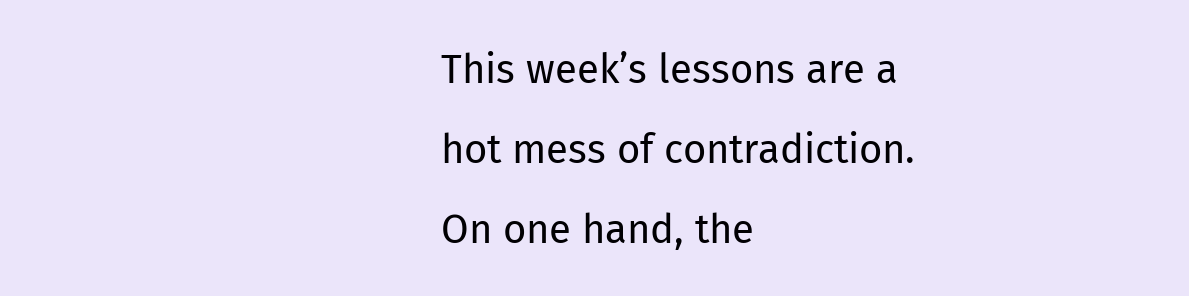This week’s lessons are a hot mess of contradiction. On one hand, the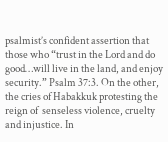psalmist’s confident assertion that those who “trust in the Lord and do good…will live in the land, and enjoy security.” Psalm 37:3. On the other, the cries of Habakkuk protesting the reign of  senseless violence, cruelty and injustice. In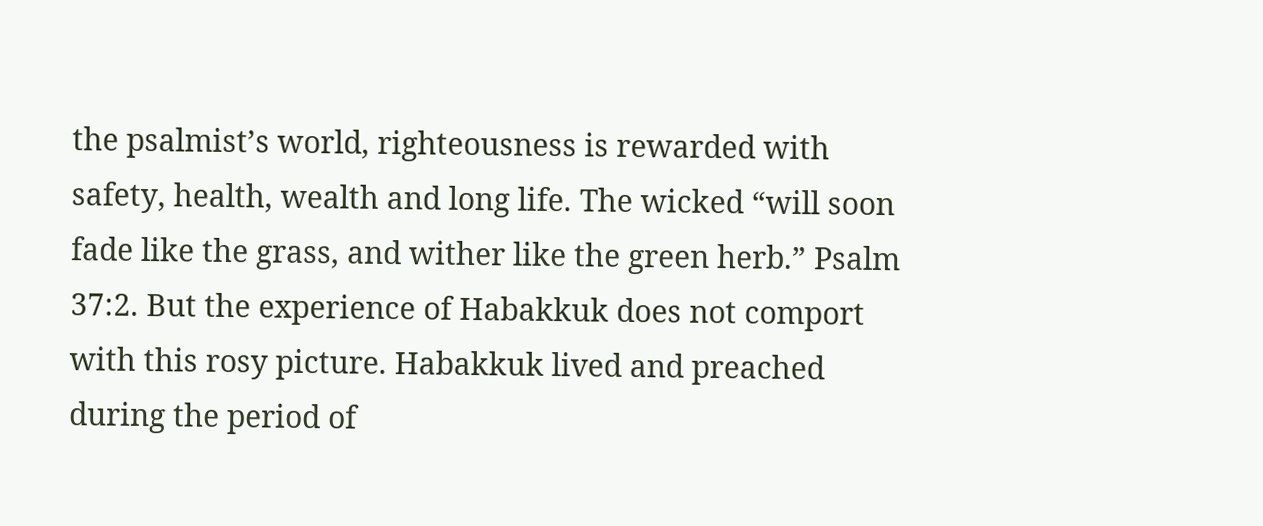the psalmist’s world, righteousness is rewarded with safety, health, wealth and long life. The wicked “will soon fade like the grass, and wither like the green herb.” Psalm 37:2. But the experience of Habakkuk does not comport with this rosy picture. Habakkuk lived and preached during the period of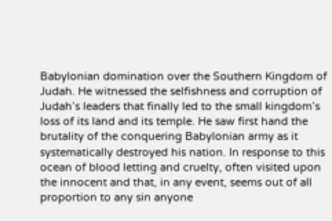Babylonian domination over the Southern Kingdom of Judah. He witnessed the selfishness and corruption of Judah’s leaders that finally led to the small kingdom’s loss of its land and its temple. He saw first hand the brutality of the conquering Babylonian army as it systematically destroyed his nation. In response to this ocean of blood letting and cruelty, often visited upon the innocent and that, in any event, seems out of all proportion to any sin anyone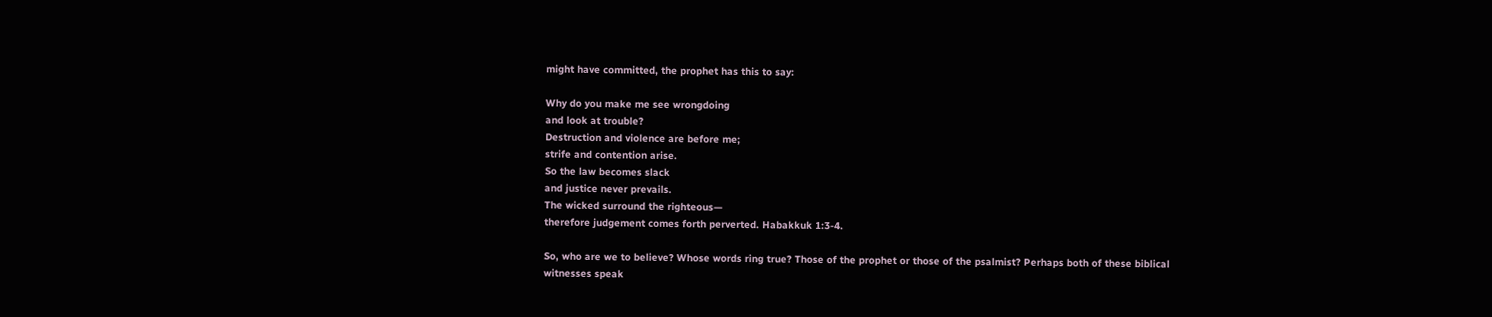might have committed, the prophet has this to say:

Why do you make me see wrongdoing
and look at trouble?
Destruction and violence are before me;
strife and contention arise.
So the law becomes slack
and justice never prevails.
The wicked surround the righteous—
therefore judgement comes forth perverted. Habakkuk 1:3-4.

So, who are we to believe? Whose words ring true? Those of the prophet or those of the psalmist? Perhaps both of these biblical witnesses speak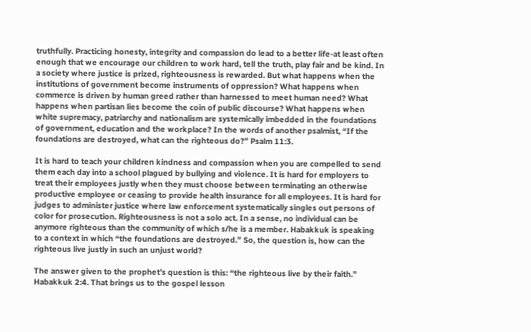truthfully. Practicing honesty, integrity and compassion do lead to a better life-at least often enough that we encourage our children to work hard, tell the truth, play fair and be kind. In a society where justice is prized, righteousness is rewarded. But what happens when the institutions of government become instruments of oppression? What happens when commerce is driven by human greed rather than harnessed to meet human need? What happens when partisan lies become the coin of public discourse? What happens when white supremacy, patriarchy and nationalism are systemically imbedded in the foundations of government, education and the workplace? In the words of another psalmist, “If the foundations are destroyed, what can the righteous do?” Psalm 11:3.

It is hard to teach your children kindness and compassion when you are compelled to send them each day into a school plagued by bullying and violence. It is hard for employers to treat their employees justly when they must choose between terminating an otherwise productive employee or ceasing to provide health insurance for all employees. It is hard for judges to administer justice where law enforcement systematically singles out persons of color for prosecution. Righteousness is not a solo act. In a sense, no individual can be anymore righteous than the community of which s/he is a member. Habakkuk is speaking to a context in which “the foundations are destroyed.” So, the question is, how can the righteous live justly in such an unjust world?

The answer given to the prophet’s question is this: “the righteous live by their faith.” Habakkuk 2:4. That brings us to the gospel lesson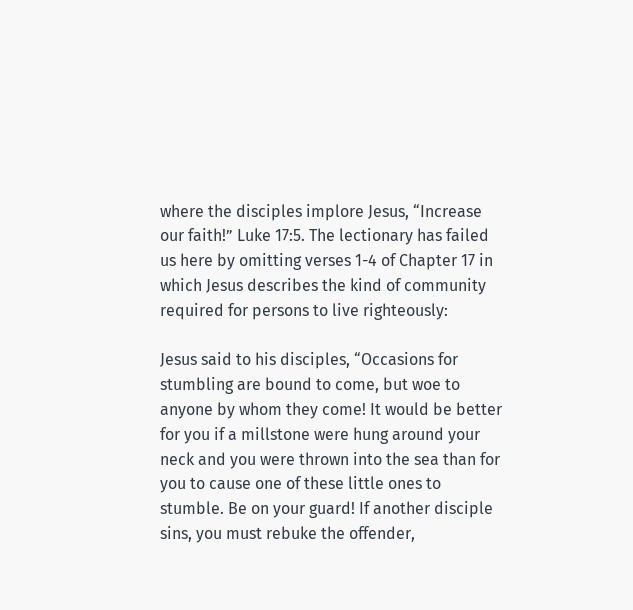where the disciples implore Jesus, “Increase our faith!” Luke 17:5. The lectionary has failed us here by omitting verses 1-4 of Chapter 17 in which Jesus describes the kind of community required for persons to live righteously:

Jesus said to his disciples, “Occasions for stumbling are bound to come, but woe to anyone by whom they come! It would be better for you if a millstone were hung around your neck and you were thrown into the sea than for you to cause one of these little ones to stumble. Be on your guard! If another disciple sins, you must rebuke the offender,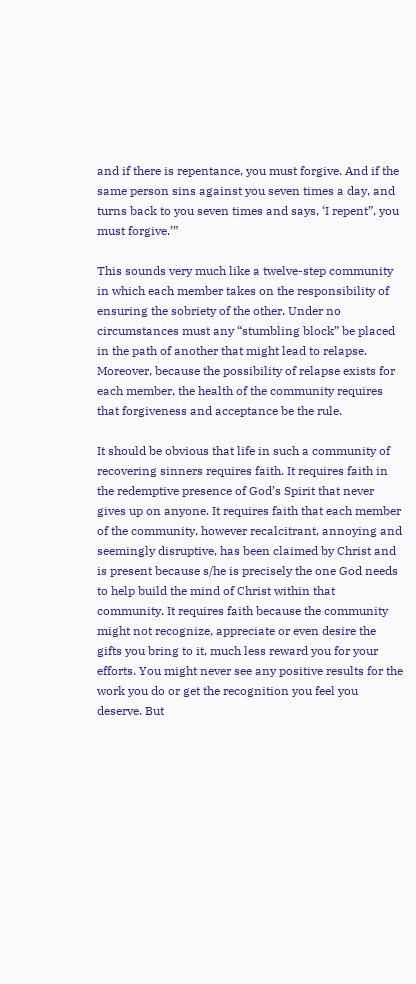and if there is repentance, you must forgive. And if the same person sins against you seven times a day, and turns back to you seven times and says, ‘I repent”, you must forgive.’”

This sounds very much like a twelve-step community in which each member takes on the responsibility of ensuring the sobriety of the other. Under no circumstances must any “stumbling block” be placed in the path of another that might lead to relapse. Moreover, because the possibility of relapse exists for each member, the health of the community requires that forgiveness and acceptance be the rule.

It should be obvious that life in such a community of recovering sinners requires faith. It requires faith in the redemptive presence of God’s Spirit that never gives up on anyone. It requires faith that each member of the community, however recalcitrant, annoying and seemingly disruptive, has been claimed by Christ and is present because s/he is precisely the one God needs to help build the mind of Christ within that community. It requires faith because the community might not recognize, appreciate or even desire the gifts you bring to it, much less reward you for your efforts. You might never see any positive results for the work you do or get the recognition you feel you deserve. But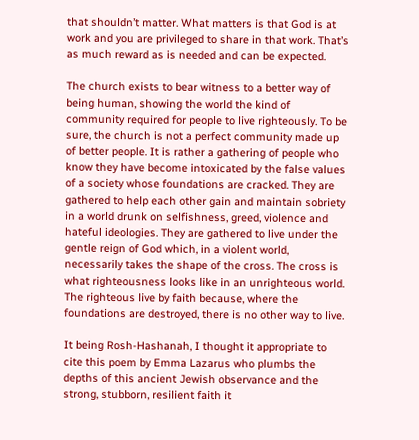that shouldn’t matter. What matters is that God is at work and you are privileged to share in that work. That’s as much reward as is needed and can be expected.

The church exists to bear witness to a better way of being human, showing the world the kind of community required for people to live righteously. To be sure, the church is not a perfect community made up of better people. It is rather a gathering of people who know they have become intoxicated by the false values of a society whose foundations are cracked. They are gathered to help each other gain and maintain sobriety in a world drunk on selfishness, greed, violence and hateful ideologies. They are gathered to live under the gentle reign of God which, in a violent world, necessarily takes the shape of the cross. The cross is what righteousness looks like in an unrighteous world. The righteous live by faith because, where the foundations are destroyed, there is no other way to live.

It being Rosh-Hashanah, I thought it appropriate to cite this poem by Emma Lazarus who plumbs the depths of this ancient Jewish observance and the strong, stubborn, resilient faith it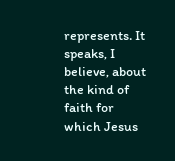represents. It speaks, I believe, about the kind of faith for which Jesus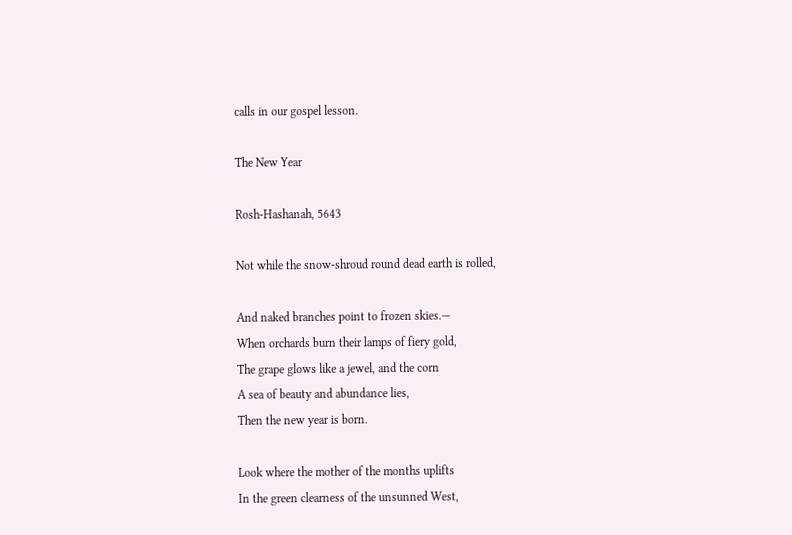calls in our gospel lesson.

The New Year

Rosh-Hashanah, 5643

Not while the snow-shroud round dead earth is rolled,

And naked branches point to frozen skies.—
When orchards burn their lamps of fiery gold,
The grape glows like a jewel, and the corn
A sea of beauty and abundance lies,
Then the new year is born.

Look where the mother of the months uplifts
In the green clearness of the unsunned West,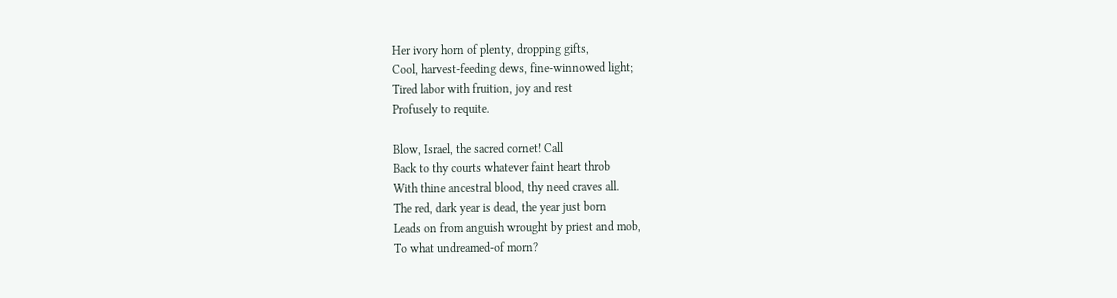Her ivory horn of plenty, dropping gifts,
Cool, harvest-feeding dews, fine-winnowed light;
Tired labor with fruition, joy and rest
Profusely to requite.

Blow, Israel, the sacred cornet! Call
Back to thy courts whatever faint heart throb
With thine ancestral blood, thy need craves all.
The red, dark year is dead, the year just born
Leads on from anguish wrought by priest and mob,
To what undreamed-of morn?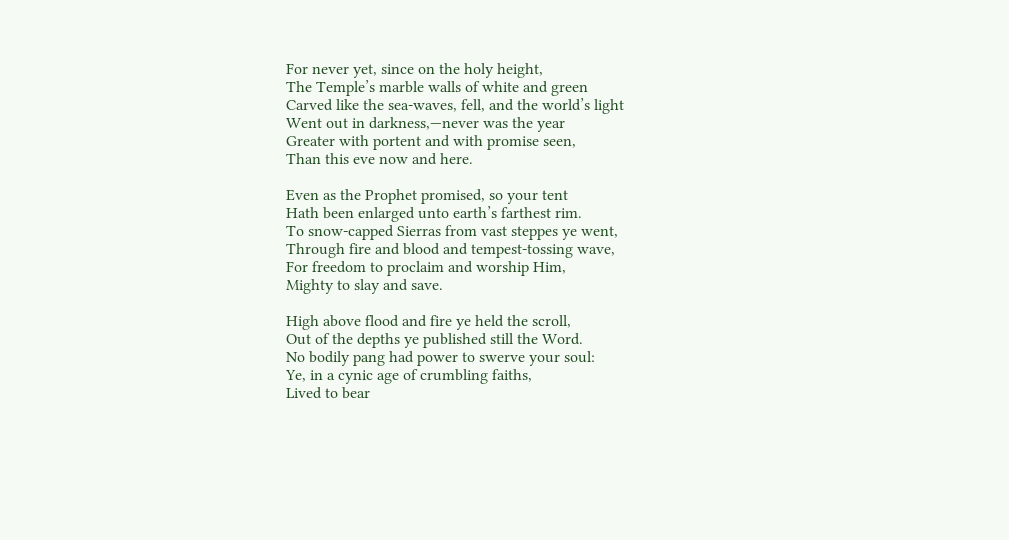For never yet, since on the holy height,
The Temple’s marble walls of white and green
Carved like the sea-waves, fell, and the world’s light
Went out in darkness,—never was the year
Greater with portent and with promise seen,
Than this eve now and here.

Even as the Prophet promised, so your tent
Hath been enlarged unto earth’s farthest rim.
To snow-capped Sierras from vast steppes ye went,
Through fire and blood and tempest-tossing wave,
For freedom to proclaim and worship Him,
Mighty to slay and save.

High above flood and fire ye held the scroll,
Out of the depths ye published still the Word.
No bodily pang had power to swerve your soul:
Ye, in a cynic age of crumbling faiths,
Lived to bear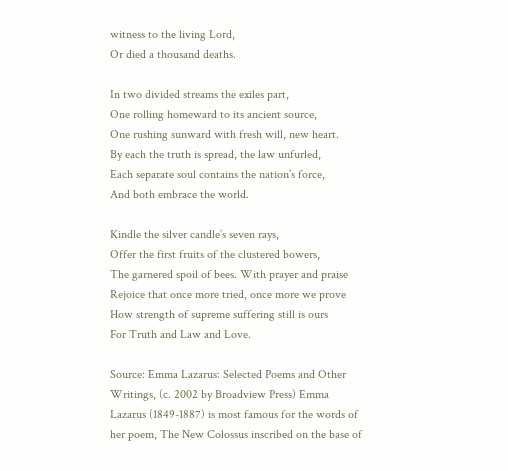witness to the living Lord,
Or died a thousand deaths.

In two divided streams the exiles part,
One rolling homeward to its ancient source,
One rushing sunward with fresh will, new heart.
By each the truth is spread, the law unfurled,
Each separate soul contains the nation’s force,
And both embrace the world.

Kindle the silver candle’s seven rays,
Offer the first fruits of the clustered bowers,
The garnered spoil of bees. With prayer and praise
Rejoice that once more tried, once more we prove
How strength of supreme suffering still is ours
For Truth and Law and Love.

Source: Emma Lazarus: Selected Poems and Other Writings, (c. 2002 by Broadview Press) Emma Lazarus (1849-1887) is most famous for the words of her poem, The New Colossus inscribed on the base of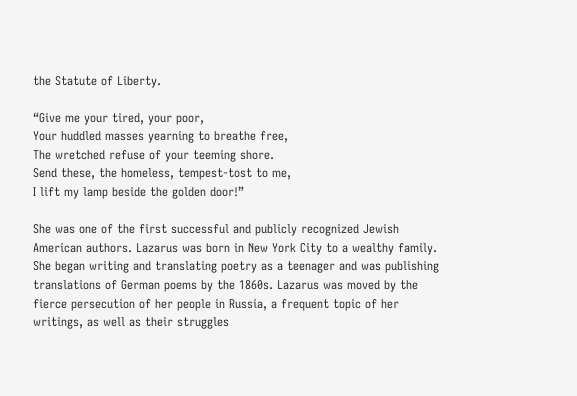the Statute of Liberty.

“Give me your tired, your poor,
Your huddled masses yearning to breathe free,
The wretched refuse of your teeming shore.
Send these, the homeless, tempest-tost to me,
I lift my lamp beside the golden door!”

She was one of the first successful and publicly recognized Jewish American authors. Lazarus was born in New York City to a wealthy family. She began writing and translating poetry as a teenager and was publishing translations of German poems by the 1860s. Lazarus was moved by the fierce persecution of her people in Russia, a frequent topic of her writings, as well as their struggles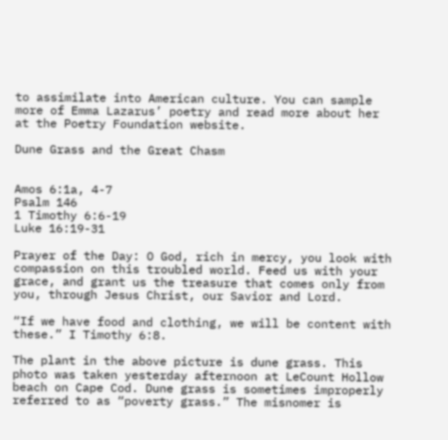to assimilate into American culture. You can sample more of Emma Lazarus’ poetry and read more about her at the Poetry Foundation website.

Dune Grass and the Great Chasm


Amos 6:1a, 4-7
Psalm 146
1 Timothy 6:6-19
Luke 16:19-31

Prayer of the Day: O God, rich in mercy, you look with compassion on this troubled world. Feed us with your grace, and grant us the treasure that comes only from you, through Jesus Christ, our Savior and Lord.

“If we have food and clothing, we will be content with these.” I Timothy 6:8.

The plant in the above picture is dune grass. This photo was taken yesterday afternoon at LeCount Hollow beach on Cape Cod. Dune grass is sometimes improperly referred to as “poverty grass.” The misnomer is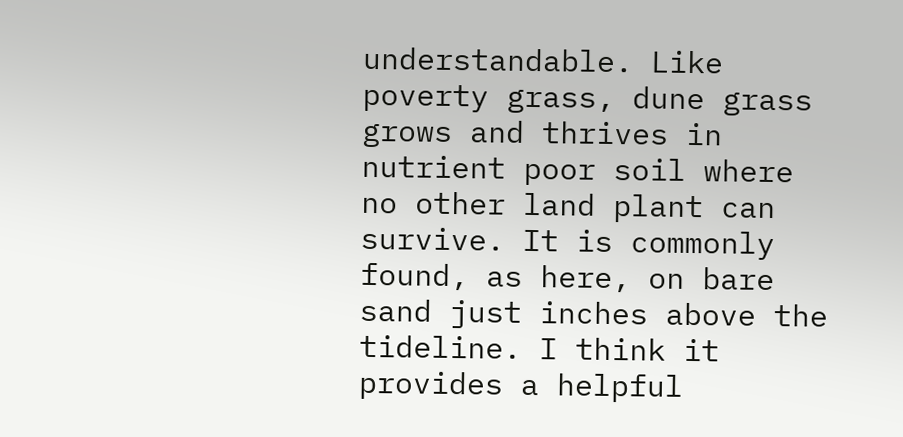understandable. Like poverty grass, dune grass grows and thrives in nutrient poor soil where no other land plant can survive. It is commonly found, as here, on bare sand just inches above the tideline. I think it provides a helpful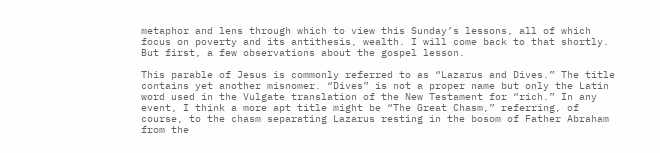metaphor and lens through which to view this Sunday’s lessons, all of which focus on poverty and its antithesis, wealth. I will come back to that shortly. But first, a few observations about the gospel lesson.

This parable of Jesus is commonly referred to as “Lazarus and Dives.” The title contains yet another misnomer. “Dives” is not a proper name but only the Latin word used in the Vulgate translation of the New Testament for “rich.” In any event, I think a more apt title might be “The Great Chasm,” referring, of course, to the chasm separating Lazarus resting in the bosom of Father Abraham from the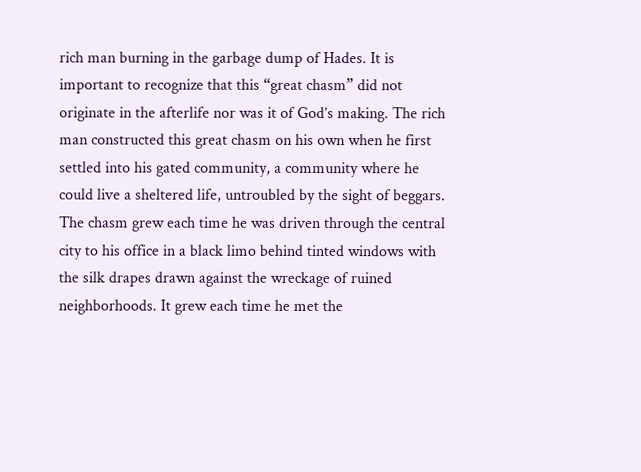rich man burning in the garbage dump of Hades. It is important to recognize that this “great chasm” did not originate in the afterlife nor was it of God’s making. The rich man constructed this great chasm on his own when he first settled into his gated community, a community where he could live a sheltered life, untroubled by the sight of beggars. The chasm grew each time he was driven through the central city to his office in a black limo behind tinted windows with the silk drapes drawn against the wreckage of ruined neighborhoods. It grew each time he met the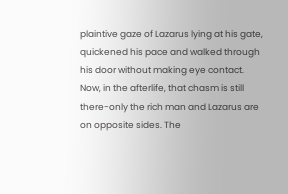plaintive gaze of Lazarus lying at his gate, quickened his pace and walked through his door without making eye contact. Now, in the afterlife, that chasm is still there-only the rich man and Lazarus are on opposite sides. The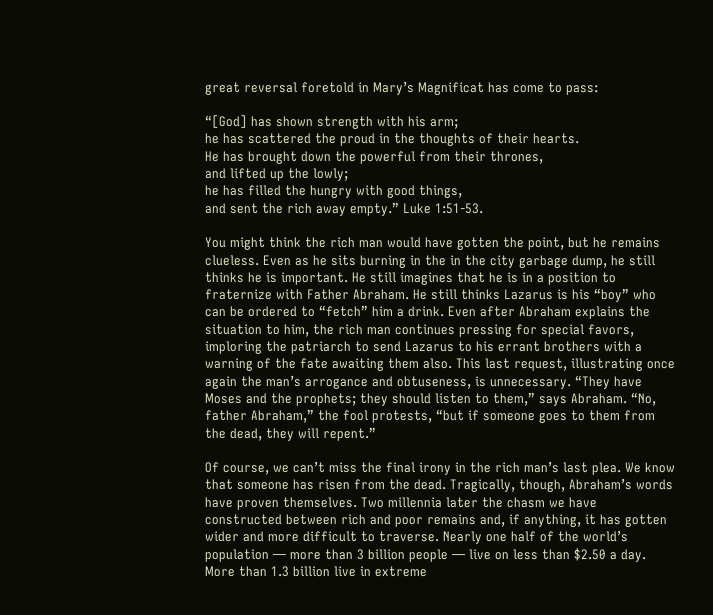great reversal foretold in Mary’s Magnificat has come to pass:

“[God] has shown strength with his arm;
he has scattered the proud in the thoughts of their hearts.
He has brought down the powerful from their thrones,
and lifted up the lowly;
he has filled the hungry with good things,
and sent the rich away empty.” Luke 1:51-53.

You might think the rich man would have gotten the point, but he remains clueless. Even as he sits burning in the in the city garbage dump, he still thinks he is important. He still imagines that he is in a position to fraternize with Father Abraham. He still thinks Lazarus is his “boy” who can be ordered to “fetch” him a drink. Even after Abraham explains the situation to him, the rich man continues pressing for special favors, imploring the patriarch to send Lazarus to his errant brothers with a warning of the fate awaiting them also. This last request, illustrating once again the man’s arrogance and obtuseness, is unnecessary. “They have Moses and the prophets; they should listen to them,” says Abraham. “No, father Abraham,” the fool protests, “but if someone goes to them from the dead, they will repent.”

Of course, we can’t miss the final irony in the rich man’s last plea. We know that someone has risen from the dead. Tragically, though, Abraham’s words have proven themselves. Two millennia later the chasm we have constructed between rich and poor remains and, if anything, it has gotten wider and more difficult to traverse. Nearly one half of the world’s population — more than 3 billion people — live on less than $2.50 a day. More than 1.3 billion live in extreme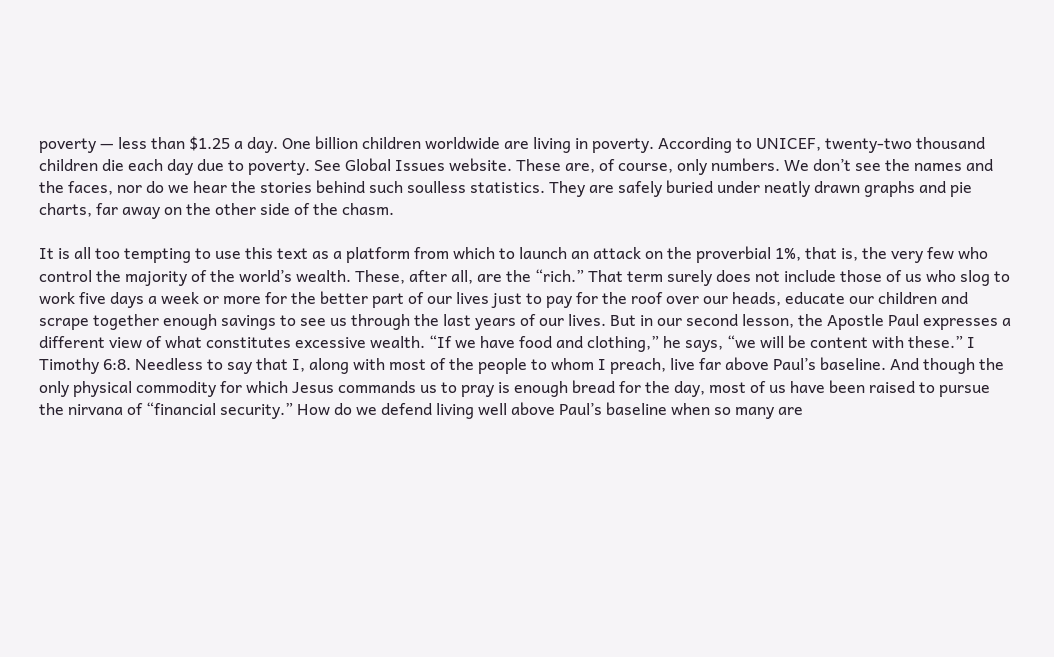poverty — less than $1.25 a day. One billion children worldwide are living in poverty. According to UNICEF, twenty-two thousand children die each day due to poverty. See Global Issues website. These are, of course, only numbers. We don’t see the names and the faces, nor do we hear the stories behind such soulless statistics. They are safely buried under neatly drawn graphs and pie charts, far away on the other side of the chasm.

It is all too tempting to use this text as a platform from which to launch an attack on the proverbial 1%, that is, the very few who control the majority of the world’s wealth. These, after all, are the “rich.” That term surely does not include those of us who slog to work five days a week or more for the better part of our lives just to pay for the roof over our heads, educate our children and scrape together enough savings to see us through the last years of our lives. But in our second lesson, the Apostle Paul expresses a different view of what constitutes excessive wealth. “If we have food and clothing,” he says, “we will be content with these.” I Timothy 6:8. Needless to say that I, along with most of the people to whom I preach, live far above Paul’s baseline. And though the only physical commodity for which Jesus commands us to pray is enough bread for the day, most of us have been raised to pursue the nirvana of “financial security.” How do we defend living well above Paul’s baseline when so many are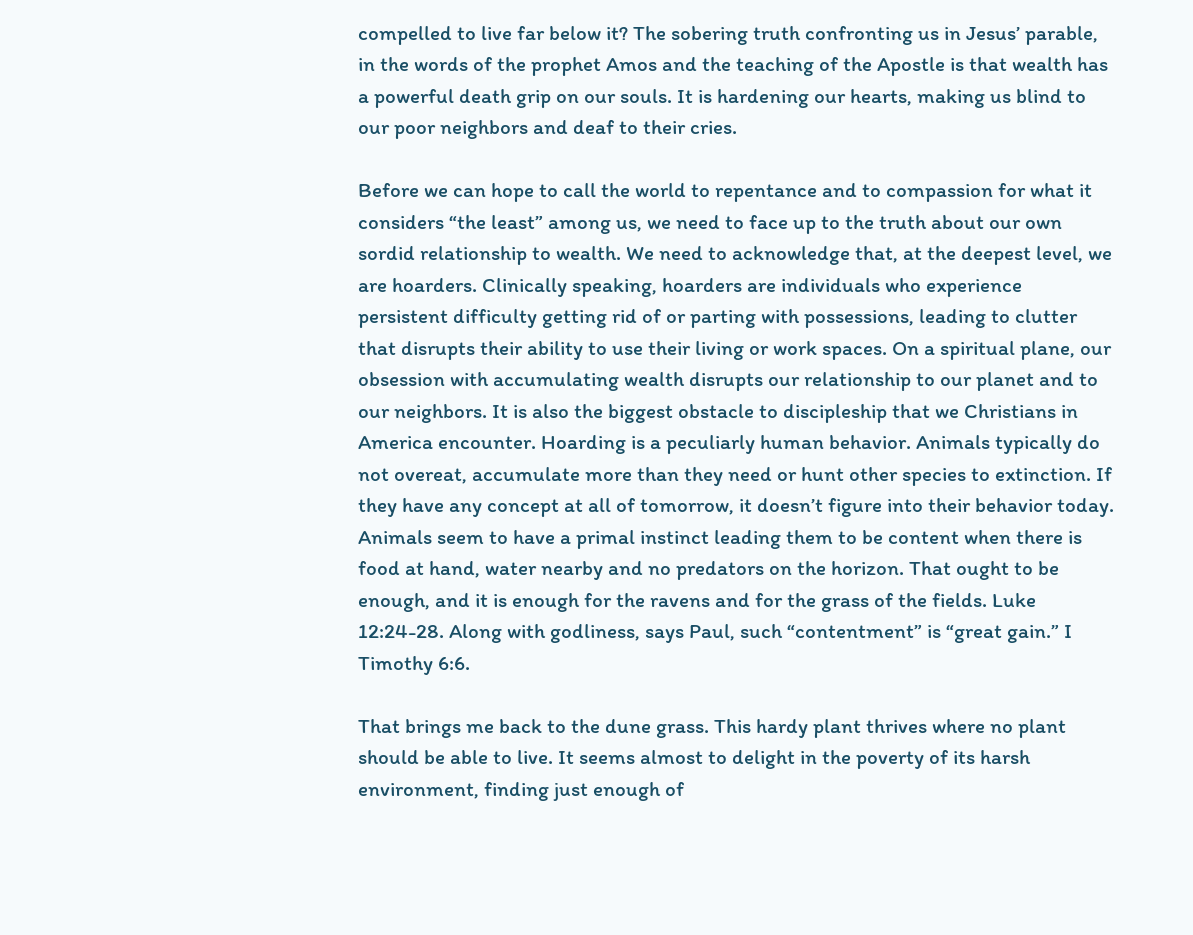compelled to live far below it? The sobering truth confronting us in Jesus’ parable, in the words of the prophet Amos and the teaching of the Apostle is that wealth has a powerful death grip on our souls. It is hardening our hearts, making us blind to our poor neighbors and deaf to their cries.

Before we can hope to call the world to repentance and to compassion for what it considers “the least” among us, we need to face up to the truth about our own sordid relationship to wealth. We need to acknowledge that, at the deepest level, we are hoarders. Clinically speaking, hoarders are individuals who experience persistent difficulty getting rid of or parting with possessions, leading to clutter that disrupts their ability to use their living or work spaces. On a spiritual plane, our obsession with accumulating wealth disrupts our relationship to our planet and to our neighbors. It is also the biggest obstacle to discipleship that we Christians in America encounter. Hoarding is a peculiarly human behavior. Animals typically do not overeat, accumulate more than they need or hunt other species to extinction. If they have any concept at all of tomorrow, it doesn’t figure into their behavior today.  Animals seem to have a primal instinct leading them to be content when there is food at hand, water nearby and no predators on the horizon. That ought to be enough, and it is enough for the ravens and for the grass of the fields. Luke 12:24-28. Along with godliness, says Paul, such “contentment” is “great gain.” I Timothy 6:6.

That brings me back to the dune grass. This hardy plant thrives where no plant should be able to live. It seems almost to delight in the poverty of its harsh environment, finding just enough of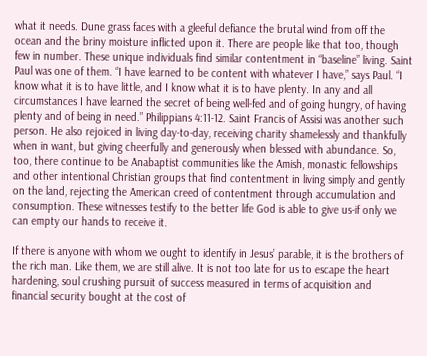what it needs. Dune grass faces with a gleeful defiance the brutal wind from off the ocean and the briny moisture inflicted upon it. There are people like that too, though few in number. These unique individuals find similar contentment in “baseline” living. Saint Paul was one of them. “I have learned to be content with whatever I have,” says Paul. “I know what it is to have little, and I know what it is to have plenty. In any and all circumstances I have learned the secret of being well-fed and of going hungry, of having plenty and of being in need.” Philippians 4:11-12. Saint Francis of Assisi was another such person. He also rejoiced in living day-to-day, receiving charity shamelessly and thankfully when in want, but giving cheerfully and generously when blessed with abundance. So, too, there continue to be Anabaptist communities like the Amish, monastic fellowships and other intentional Christian groups that find contentment in living simply and gently on the land, rejecting the American creed of contentment through accumulation and consumption. These witnesses testify to the better life God is able to give us-if only we can empty our hands to receive it.

If there is anyone with whom we ought to identify in Jesus’ parable, it is the brothers of the rich man. Like them, we are still alive. It is not too late for us to escape the heart hardening, soul crushing pursuit of success measured in terms of acquisition and financial security bought at the cost of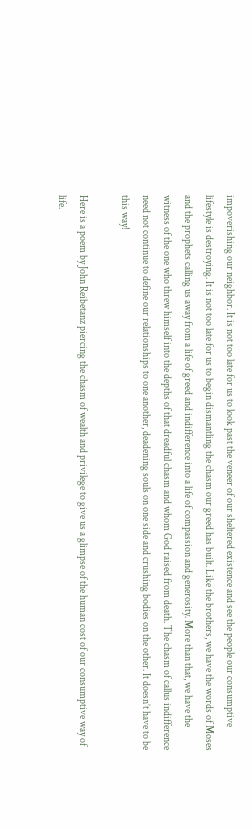impoverishing our neighbor. It is not too late for us to look past the veneer of our sheltered existence and see the people our consumptive lifestyle is destroying. It is not too late for us to begin dismantling the chasm our greed has built. Like the brothers, we have the words of Moses and the prophets calling us away from a life of greed and indifference into a life of compassion and generosity. More than that, we have the witness of the one who threw himself into the depths of that dreadful chasm and whom God raised from death. The chasm of callus indifference need not continue to define our relationships to one another, deadening souls on one side and crushing bodies on the other. It doesn’t have to be this way!

Here is a poem by John Reibetanz piercing the chasm of wealth and privilege to give us a glimpse of the human cost of our consumptive way of life.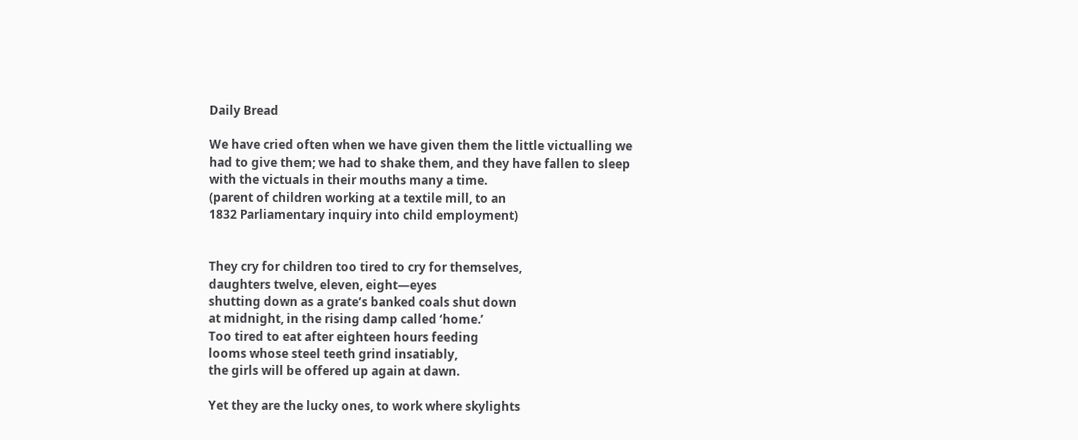Daily Bread

We have cried often when we have given them the little victualling we
had to give them; we had to shake them, and they have fallen to sleep
with the victuals in their mouths many a time.
(parent of children working at a textile mill, to an
1832 Parliamentary inquiry into child employment)


They cry for children too tired to cry for themselves,
daughters twelve, eleven, eight—eyes
shutting down as a grate’s banked coals shut down
at midnight, in the rising damp called ‘home.’
Too tired to eat after eighteen hours feeding
looms whose steel teeth grind insatiably,
the girls will be offered up again at dawn.

Yet they are the lucky ones, to work where skylights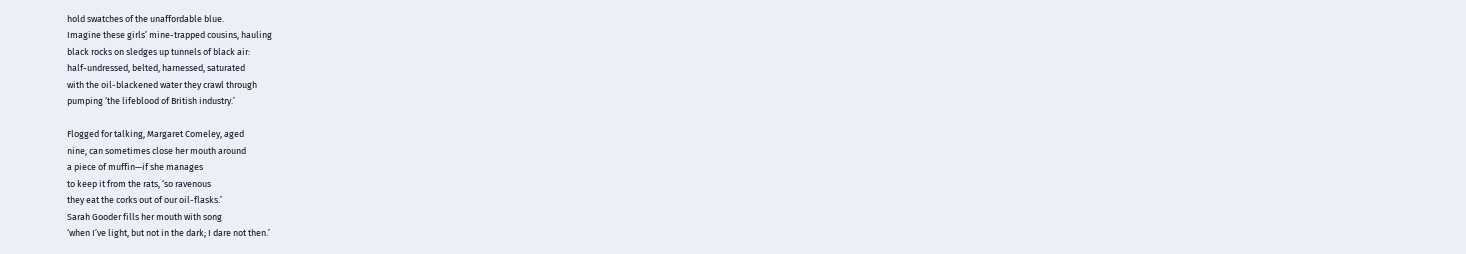hold swatches of the unaffordable blue.
Imagine these girls’ mine-trapped cousins, hauling
black rocks on sledges up tunnels of black air:
half-undressed, belted, harnessed, saturated
with the oil-blackened water they crawl through
pumping ‘the lifeblood of British industry.’

Flogged for talking, Margaret Comeley, aged
nine, can sometimes close her mouth around
a piece of muffin—if she manages
to keep it from the rats, ‘so ravenous
they eat the corks out of our oil-flasks.’
Sarah Gooder fills her mouth with song
‘when I’ve light, but not in the dark; I dare not then.’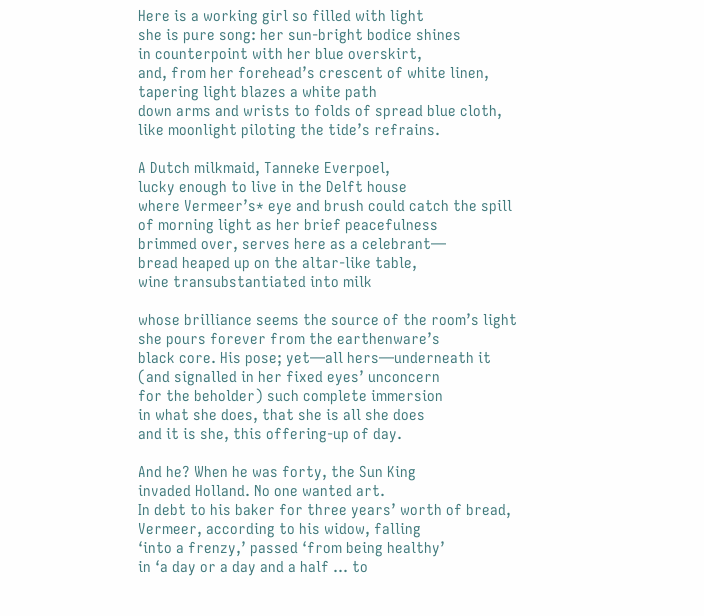Here is a working girl so filled with light
she is pure song: her sun-bright bodice shines
in counterpoint with her blue overskirt,
and, from her forehead’s crescent of white linen,
tapering light blazes a white path
down arms and wrists to folds of spread blue cloth,
like moonlight piloting the tide’s refrains.

A Dutch milkmaid, Tanneke Everpoel,
lucky enough to live in the Delft house
where Vermeer’s* eye and brush could catch the spill
of morning light as her brief peacefulness
brimmed over, serves here as a celebrant—
bread heaped up on the altar-like table,
wine transubstantiated into milk

whose brilliance seems the source of the room’s light
she pours forever from the earthenware’s
black core. His pose; yet—all hers—underneath it
(and signalled in her fixed eyes’ unconcern
for the beholder) such complete immersion
in what she does, that she is all she does
and it is she, this offering-up of day.

And he? When he was forty, the Sun King
invaded Holland. No one wanted art.
In debt to his baker for three years’ worth of bread,
Vermeer, according to his widow, falling
‘into a frenzy,’ passed ‘from being healthy’
in ‘a day or a day and a half … to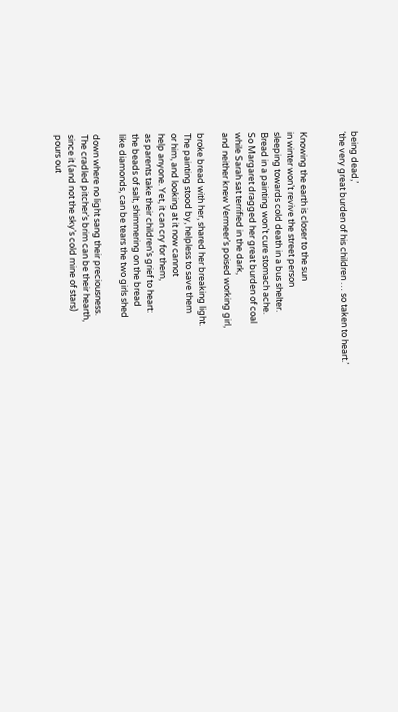being dead,’
‘the very great burden of his children … so taken to heart.’


Knowing the earth is closer to the sun
in winter won’t revive the street person
sleeping towards cold death in a bus shelter.
Bread in a painting won’t cure stomach ache.
So Margaret dragged her great burden of coal
while Sarah sat terrified in the dark,
and neither knew Vermeer’s poised working girl,

broke bread with her, shared her breaking light.
The painting stood by, helpless to save them
or him, and looking at it now cannot
help anyone. Yet, it can cry for them,
as parents take their children’s grief to heart:
the beads of salt, shimmering on the bread
like diamonds, can be tears the two girls shed

down where no light sang their preciousness.
The cradled pitcher’s brim can be their hearth,
since it (and not the sky’s cold mine of stars)
pours out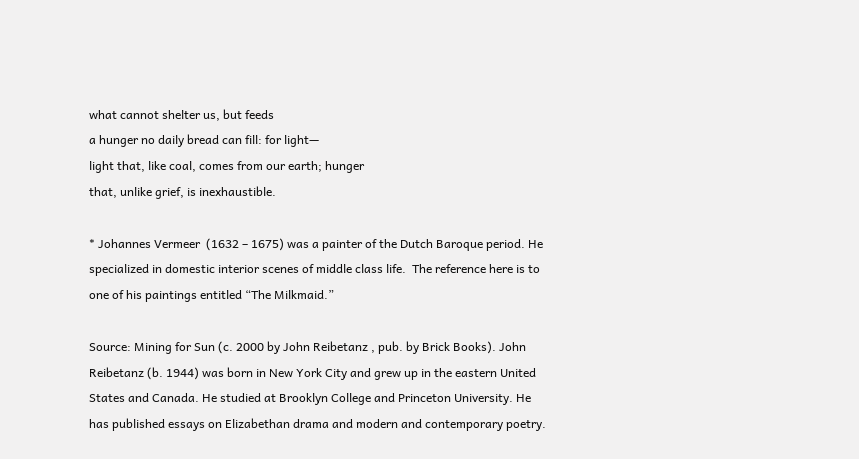what cannot shelter us, but feeds
a hunger no daily bread can fill: for light—
light that, like coal, comes from our earth; hunger
that, unlike grief, is inexhaustible.

* Johannes Vermeer  (1632 – 1675) was a painter of the Dutch Baroque period. He specialized in domestic interior scenes of middle class life.  The reference here is to one of his paintings entitled “The Milkmaid.”

Source: Mining for Sun (c. 2000 by John Reibetanz , pub. by Brick Books). John Reibetanz (b. 1944) was born in New York City and grew up in the eastern United States and Canada. He studied at Brooklyn College and Princeton University. He has published essays on Elizabethan drama and modern and contemporary poetry.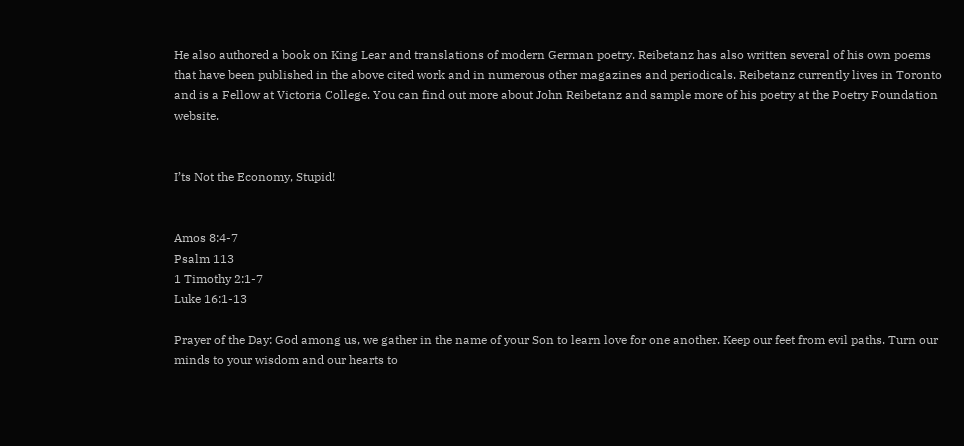He also authored a book on King Lear and translations of modern German poetry. Reibetanz has also written several of his own poems that have been published in the above cited work and in numerous other magazines and periodicals. Reibetanz currently lives in Toronto and is a Fellow at Victoria College. You can find out more about John Reibetanz and sample more of his poetry at the Poetry Foundation website.


I’ts Not the Economy, Stupid!


Amos 8:4-7
Psalm 113
1 Timothy 2:1-7
Luke 16:1-13

Prayer of the Day: God among us, we gather in the name of your Son to learn love for one another. Keep our feet from evil paths. Turn our minds to your wisdom and our hearts to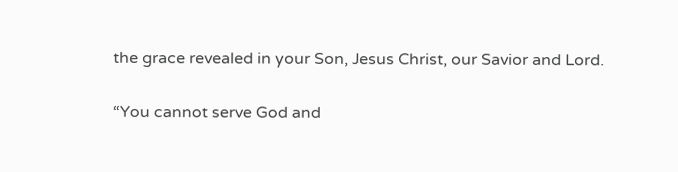the grace revealed in your Son, Jesus Christ, our Savior and Lord.

“You cannot serve God and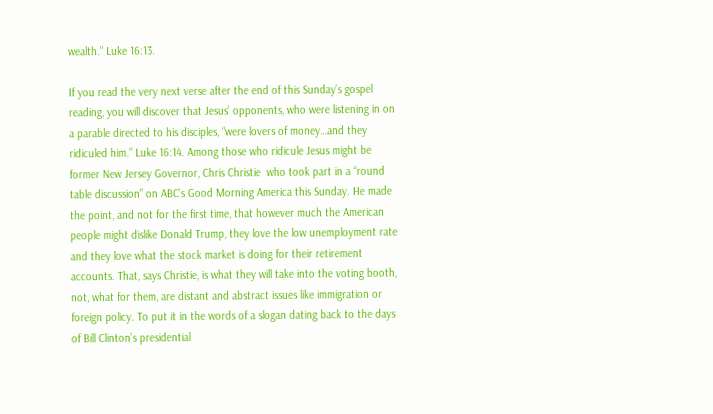wealth.” Luke 16:13.

If you read the very next verse after the end of this Sunday’s gospel reading, you will discover that Jesus’ opponents, who were listening in on a parable directed to his disciples, “were lovers of money…and they ridiculed him.” Luke 16:14. Among those who ridicule Jesus might be former New Jersey Governor, Chris Christie  who took part in a “round table discussion” on ABC’s Good Morning America this Sunday. He made the point, and not for the first time, that however much the American people might dislike Donald Trump, they love the low unemployment rate and they love what the stock market is doing for their retirement accounts. That, says Christie, is what they will take into the voting booth, not, what for them, are distant and abstract issues like immigration or foreign policy. To put it in the words of a slogan dating back to the days of Bill Clinton’s presidential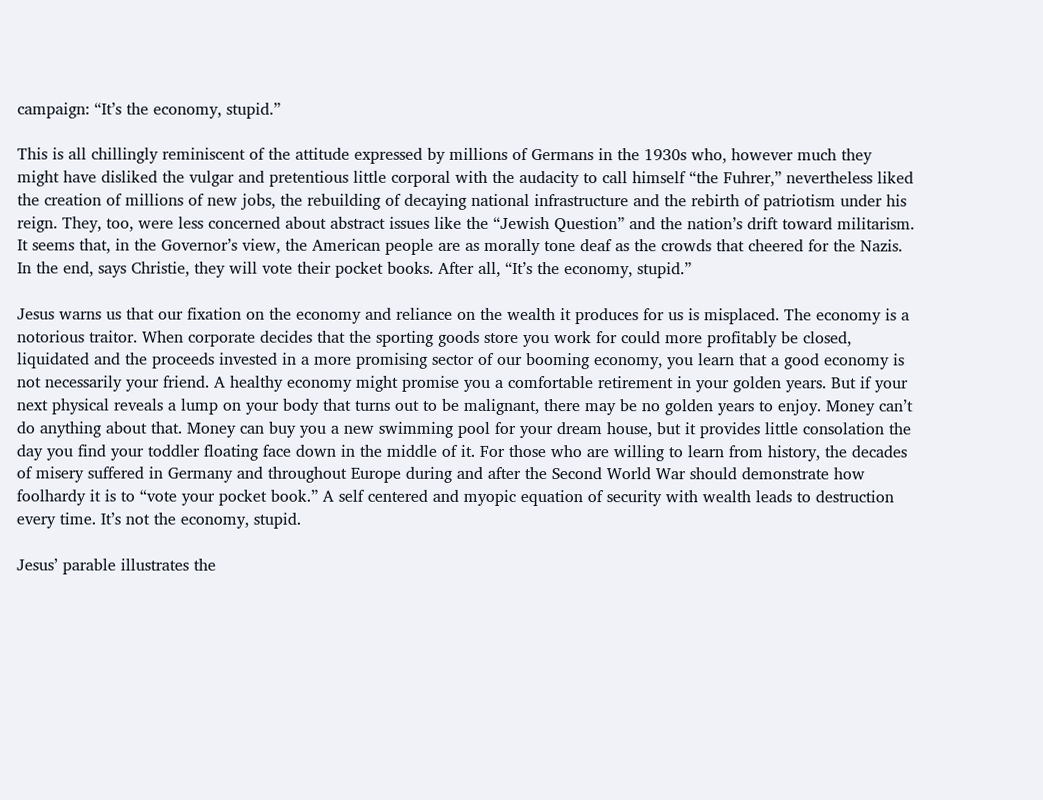campaign: “It’s the economy, stupid.”

This is all chillingly reminiscent of the attitude expressed by millions of Germans in the 1930s who, however much they might have disliked the vulgar and pretentious little corporal with the audacity to call himself “the Fuhrer,” nevertheless liked the creation of millions of new jobs, the rebuilding of decaying national infrastructure and the rebirth of patriotism under his reign. They, too, were less concerned about abstract issues like the “Jewish Question” and the nation’s drift toward militarism. It seems that, in the Governor’s view, the American people are as morally tone deaf as the crowds that cheered for the Nazis. In the end, says Christie, they will vote their pocket books. After all, “It’s the economy, stupid.”

Jesus warns us that our fixation on the economy and reliance on the wealth it produces for us is misplaced. The economy is a notorious traitor. When corporate decides that the sporting goods store you work for could more profitably be closed, liquidated and the proceeds invested in a more promising sector of our booming economy, you learn that a good economy is not necessarily your friend. A healthy economy might promise you a comfortable retirement in your golden years. But if your next physical reveals a lump on your body that turns out to be malignant, there may be no golden years to enjoy. Money can’t do anything about that. Money can buy you a new swimming pool for your dream house, but it provides little consolation the day you find your toddler floating face down in the middle of it. For those who are willing to learn from history, the decades of misery suffered in Germany and throughout Europe during and after the Second World War should demonstrate how foolhardy it is to “vote your pocket book.” A self centered and myopic equation of security with wealth leads to destruction every time. It’s not the economy, stupid.

Jesus’ parable illustrates the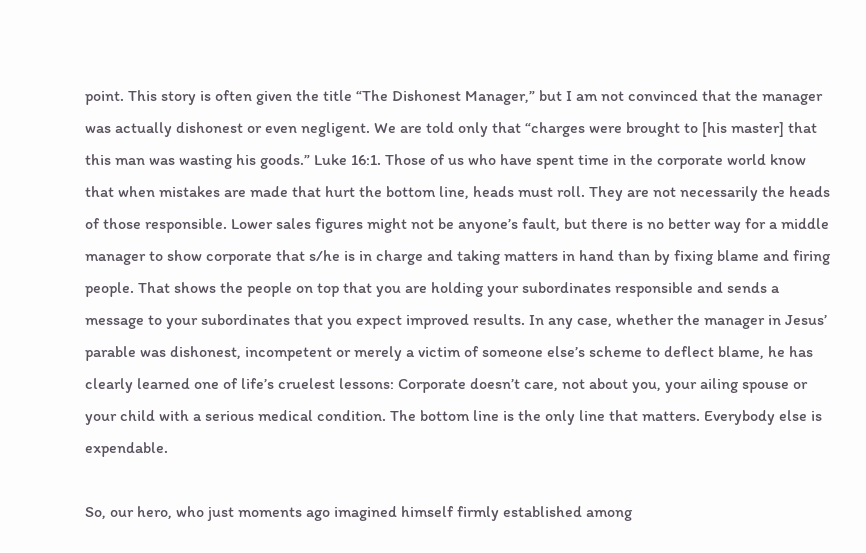point. This story is often given the title “The Dishonest Manager,” but I am not convinced that the manager was actually dishonest or even negligent. We are told only that “charges were brought to [his master] that this man was wasting his goods.” Luke 16:1. Those of us who have spent time in the corporate world know that when mistakes are made that hurt the bottom line, heads must roll. They are not necessarily the heads of those responsible. Lower sales figures might not be anyone’s fault, but there is no better way for a middle manager to show corporate that s/he is in charge and taking matters in hand than by fixing blame and firing people. That shows the people on top that you are holding your subordinates responsible and sends a message to your subordinates that you expect improved results. In any case, whether the manager in Jesus’ parable was dishonest, incompetent or merely a victim of someone else’s scheme to deflect blame, he has clearly learned one of life’s cruelest lessons: Corporate doesn’t care, not about you, your ailing spouse or your child with a serious medical condition. The bottom line is the only line that matters. Everybody else is expendable.

So, our hero, who just moments ago imagined himself firmly established among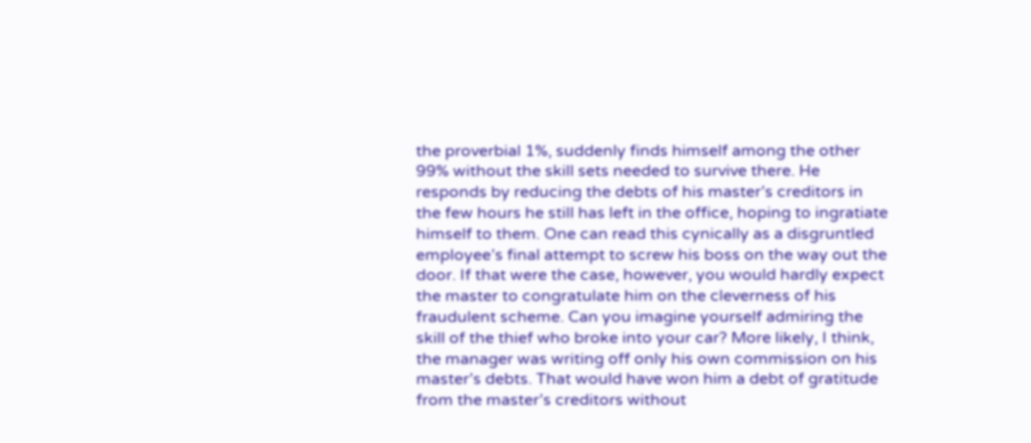the proverbial 1%, suddenly finds himself among the other 99% without the skill sets needed to survive there. He responds by reducing the debts of his master’s creditors in the few hours he still has left in the office, hoping to ingratiate himself to them. One can read this cynically as a disgruntled employee’s final attempt to screw his boss on the way out the door. If that were the case, however, you would hardly expect the master to congratulate him on the cleverness of his fraudulent scheme. Can you imagine yourself admiring the skill of the thief who broke into your car? More likely, I think, the manager was writing off only his own commission on his master’s debts. That would have won him a debt of gratitude from the master’s creditors without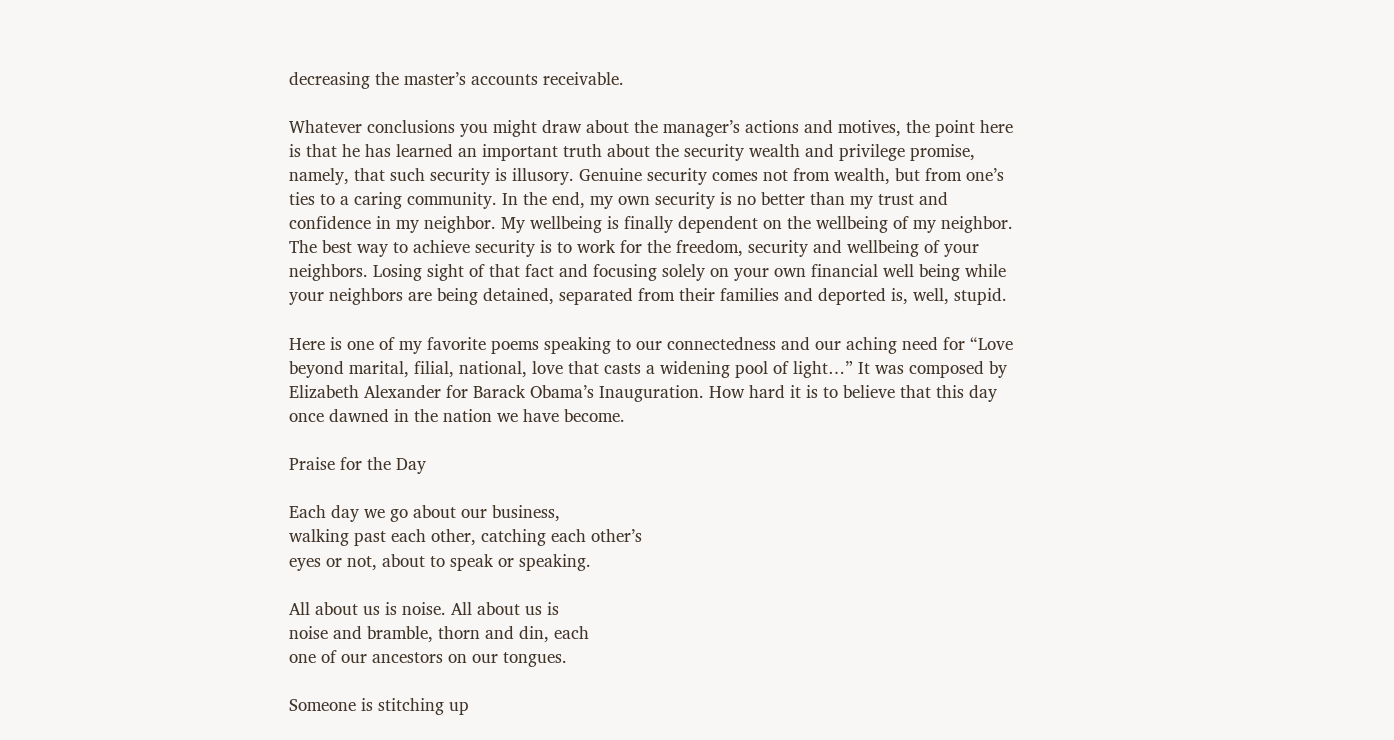decreasing the master’s accounts receivable.

Whatever conclusions you might draw about the manager’s actions and motives, the point here is that he has learned an important truth about the security wealth and privilege promise, namely, that such security is illusory. Genuine security comes not from wealth, but from one’s ties to a caring community. In the end, my own security is no better than my trust and confidence in my neighbor. My wellbeing is finally dependent on the wellbeing of my neighbor. The best way to achieve security is to work for the freedom, security and wellbeing of your neighbors. Losing sight of that fact and focusing solely on your own financial well being while your neighbors are being detained, separated from their families and deported is, well, stupid.

Here is one of my favorite poems speaking to our connectedness and our aching need for “Love beyond marital, filial, national, love that casts a widening pool of light…” It was composed by Elizabeth Alexander for Barack Obama’s Inauguration. How hard it is to believe that this day once dawned in the nation we have become.

Praise for the Day

Each day we go about our business,
walking past each other, catching each other’s
eyes or not, about to speak or speaking.

All about us is noise. All about us is
noise and bramble, thorn and din, each
one of our ancestors on our tongues.

Someone is stitching up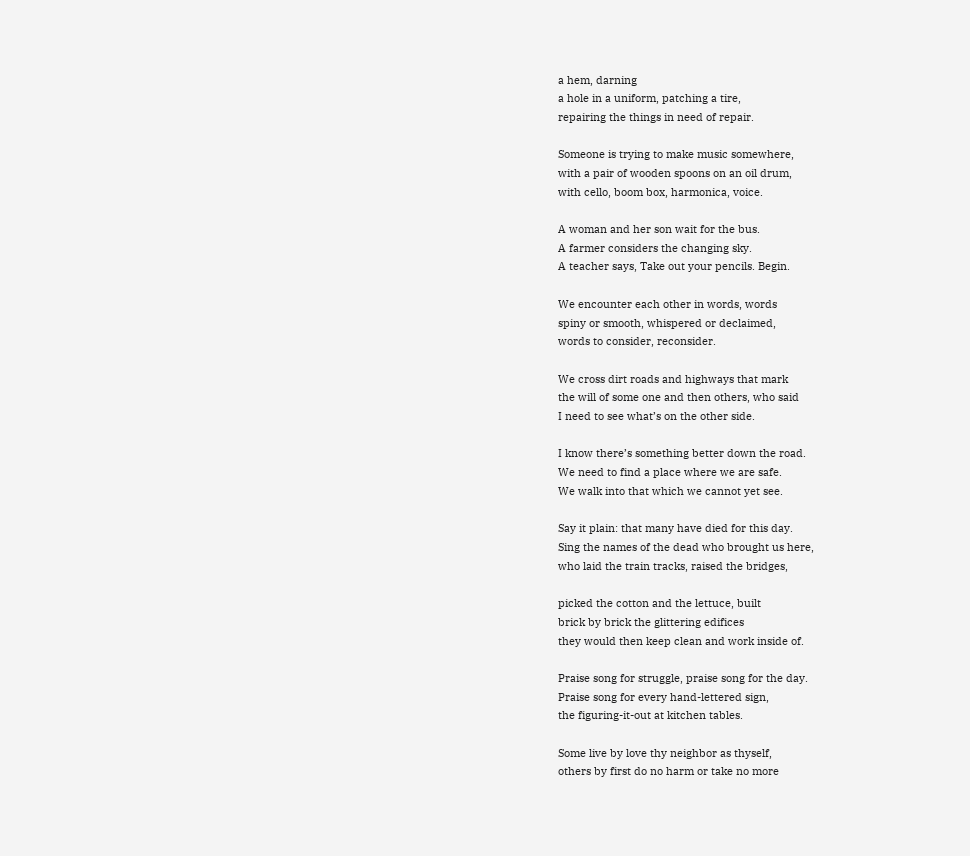a hem, darning
a hole in a uniform, patching a tire,
repairing the things in need of repair.

Someone is trying to make music somewhere,
with a pair of wooden spoons on an oil drum,
with cello, boom box, harmonica, voice.

A woman and her son wait for the bus.
A farmer considers the changing sky.
A teacher says, Take out your pencils. Begin.

We encounter each other in words, words
spiny or smooth, whispered or declaimed,
words to consider, reconsider.

We cross dirt roads and highways that mark
the will of some one and then others, who said
I need to see what’s on the other side.

I know there’s something better down the road.
We need to find a place where we are safe.
We walk into that which we cannot yet see.

Say it plain: that many have died for this day.
Sing the names of the dead who brought us here,
who laid the train tracks, raised the bridges,

picked the cotton and the lettuce, built
brick by brick the glittering edifices
they would then keep clean and work inside of.

Praise song for struggle, praise song for the day.
Praise song for every hand-lettered sign,
the figuring-it-out at kitchen tables.

Some live by love thy neighbor as thyself,
others by first do no harm or take no more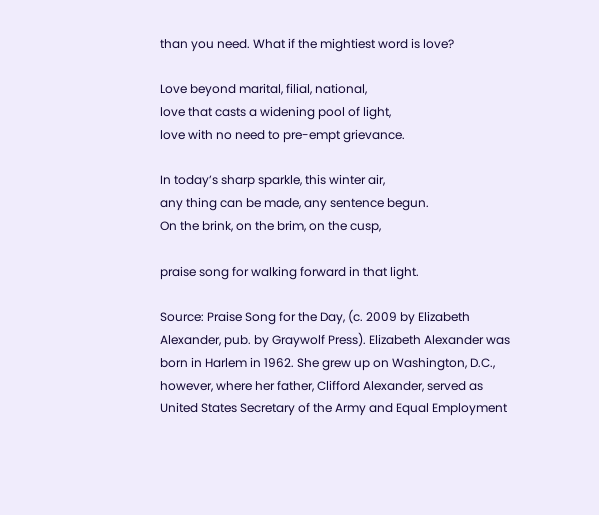than you need. What if the mightiest word is love?

Love beyond marital, filial, national,
love that casts a widening pool of light,
love with no need to pre-empt grievance.

In today’s sharp sparkle, this winter air,
any thing can be made, any sentence begun.
On the brink, on the brim, on the cusp,

praise song for walking forward in that light.

Source: Praise Song for the Day, (c. 2009 by Elizabeth Alexander, pub. by Graywolf Press). Elizabeth Alexander was born in Harlem in 1962. She grew up on Washington, D.C., however, where her father, Clifford Alexander, served as United States Secretary of the Army and Equal Employment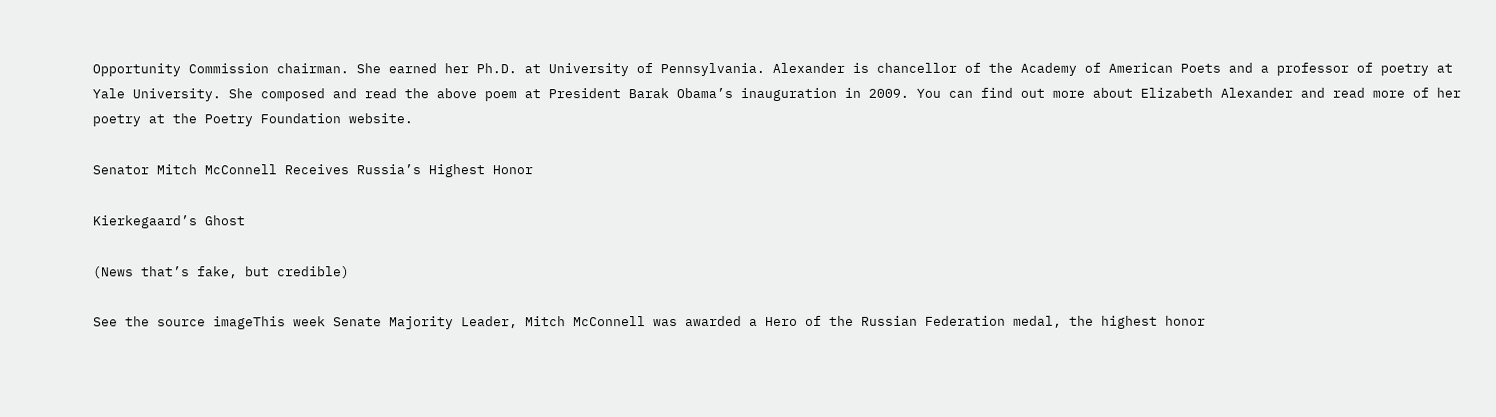Opportunity Commission chairman. She earned her Ph.D. at University of Pennsylvania. Alexander is chancellor of the Academy of American Poets and a professor of poetry at Yale University. She composed and read the above poem at President Barak Obama’s inauguration in 2009. You can find out more about Elizabeth Alexander and read more of her poetry at the Poetry Foundation website.

Senator Mitch McConnell Receives Russia’s Highest Honor

Kierkegaard’s Ghost

(News that’s fake, but credible)

See the source imageThis week Senate Majority Leader, Mitch McConnell was awarded a Hero of the Russian Federation medal, the highest honor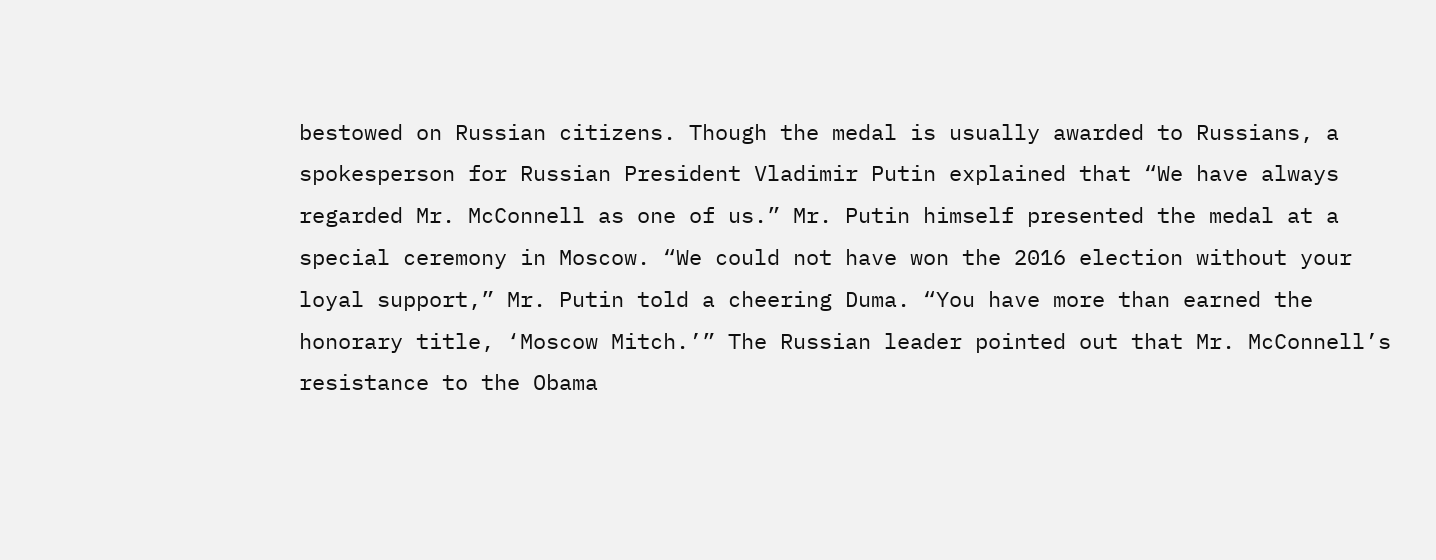bestowed on Russian citizens. Though the medal is usually awarded to Russians, a spokesperson for Russian President Vladimir Putin explained that “We have always regarded Mr. McConnell as one of us.” Mr. Putin himself presented the medal at a special ceremony in Moscow. “We could not have won the 2016 election without your loyal support,” Mr. Putin told a cheering Duma. “You have more than earned the honorary title, ‘Moscow Mitch.’” The Russian leader pointed out that Mr. McConnell’s resistance to the Obama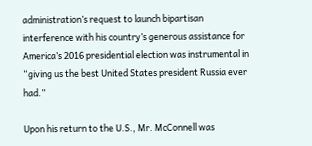administration’s request to launch bipartisan interference with his country’s generous assistance for America’s 2016 presidential election was instrumental in “giving us the best United States president Russia ever had.”

Upon his return to the U.S., Mr. McConnell was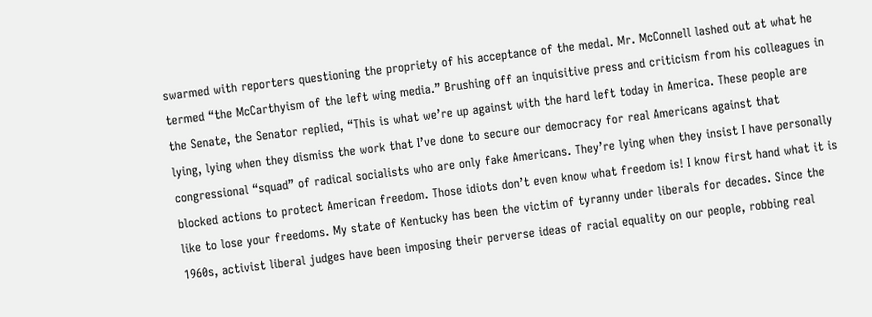swarmed with reporters questioning the propriety of his acceptance of the medal. Mr. McConnell lashed out at what he termed “the McCarthyism of the left wing media.” Brushing off an inquisitive press and criticism from his colleagues in the Senate, the Senator replied, “This is what we’re up against with the hard left today in America. These people are lying, lying when they dismiss the work that I’ve done to secure our democracy for real Americans against that congressional “squad” of radical socialists who are only fake Americans. They’re lying when they insist I have personally blocked actions to protect American freedom. Those idiots don’t even know what freedom is! I know first hand what it is like to lose your freedoms. My state of Kentucky has been the victim of tyranny under liberals for decades. Since the 1960s, activist liberal judges have been imposing their perverse ideas of racial equality on our people, robbing real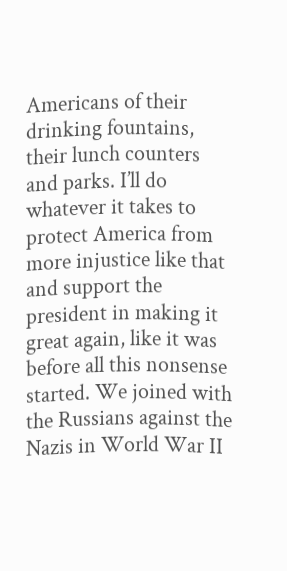Americans of their drinking fountains, their lunch counters and parks. I’ll do whatever it takes to protect America from more injustice like that and support the president in making it great again, like it was before all this nonsense started. We joined with the Russians against the Nazis in World War II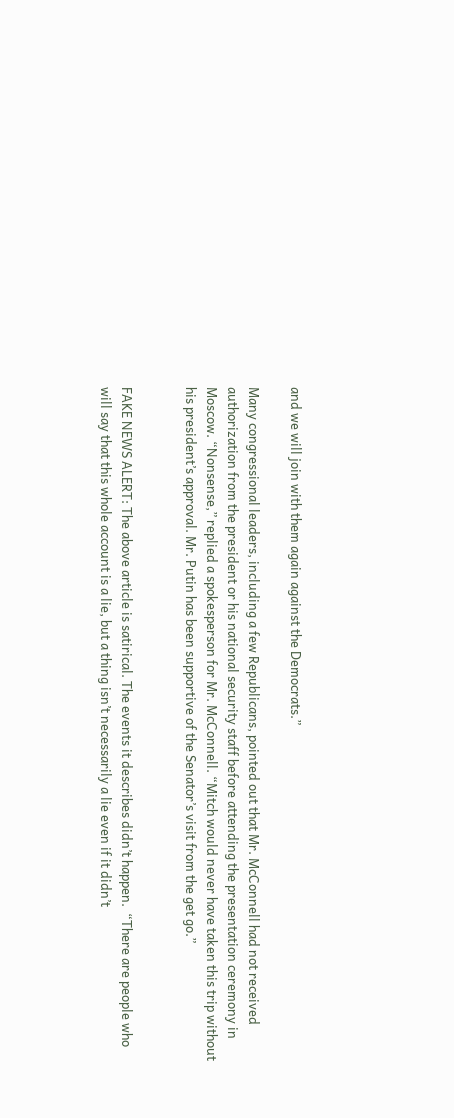and we will join with them again against the Democrats.”

Many congressional leaders, including a few Republicans, pointed out that Mr. McConnell had not received authorization from the president or his national security staff before attending the presentation ceremony in Moscow. “Nonsense,” replied a spokesperson for Mr. McConnell. “Mitch would never have taken this trip without his president’s approval. Mr. Putin has been supportive of the Senator’s visit from the get go.”


FAKE NEWS ALERT: The above article is satirical. The events it describes didn’t happen.  “There are people who will say that this whole account is a lie, but a thing isn’t necessarily a lie even if it didn’t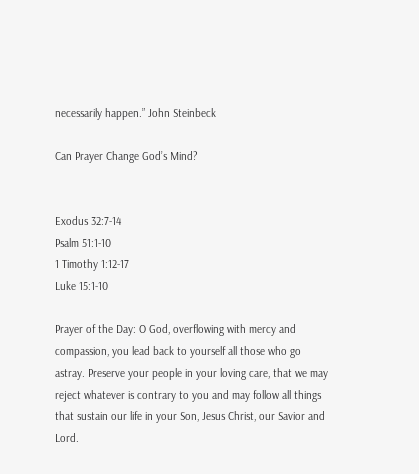necessarily happen.” John Steinbeck

Can Prayer Change God’s Mind?


Exodus 32:7-14
Psalm 51:1-10
1 Timothy 1:12-17
Luke 15:1-10

Prayer of the Day: O God, overflowing with mercy and compassion, you lead back to yourself all those who go astray. Preserve your people in your loving care, that we may reject whatever is contrary to you and may follow all things that sustain our life in your Son, Jesus Christ, our Savior and Lord.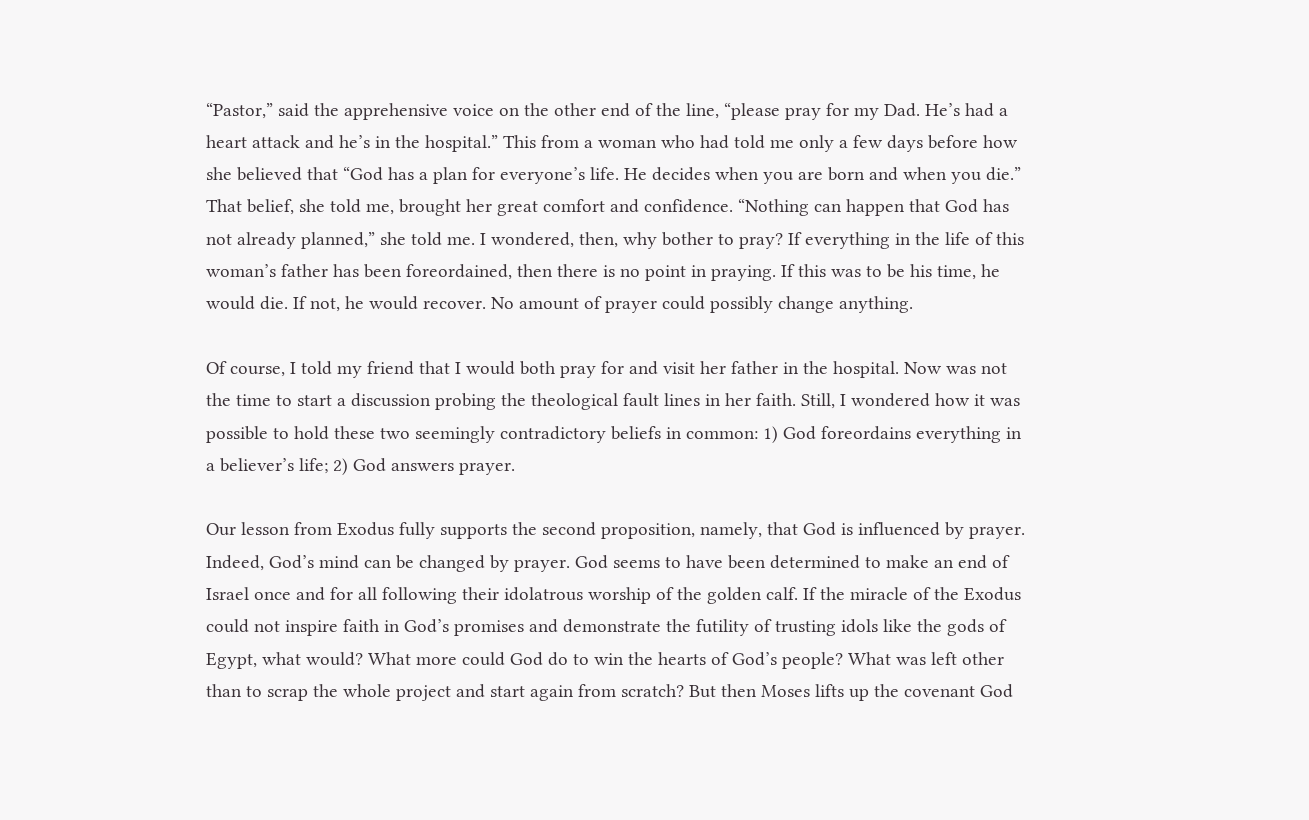“Pastor,” said the apprehensive voice on the other end of the line, “please pray for my Dad. He’s had a heart attack and he’s in the hospital.” This from a woman who had told me only a few days before how she believed that “God has a plan for everyone’s life. He decides when you are born and when you die.” That belief, she told me, brought her great comfort and confidence. “Nothing can happen that God has not already planned,” she told me. I wondered, then, why bother to pray? If everything in the life of this woman’s father has been foreordained, then there is no point in praying. If this was to be his time, he would die. If not, he would recover. No amount of prayer could possibly change anything.

Of course, I told my friend that I would both pray for and visit her father in the hospital. Now was not the time to start a discussion probing the theological fault lines in her faith. Still, I wondered how it was possible to hold these two seemingly contradictory beliefs in common: 1) God foreordains everything in a believer’s life; 2) God answers prayer.

Our lesson from Exodus fully supports the second proposition, namely, that God is influenced by prayer. Indeed, God’s mind can be changed by prayer. God seems to have been determined to make an end of Israel once and for all following their idolatrous worship of the golden calf. If the miracle of the Exodus could not inspire faith in God’s promises and demonstrate the futility of trusting idols like the gods of Egypt, what would? What more could God do to win the hearts of God’s people? What was left other than to scrap the whole project and start again from scratch? But then Moses lifts up the covenant God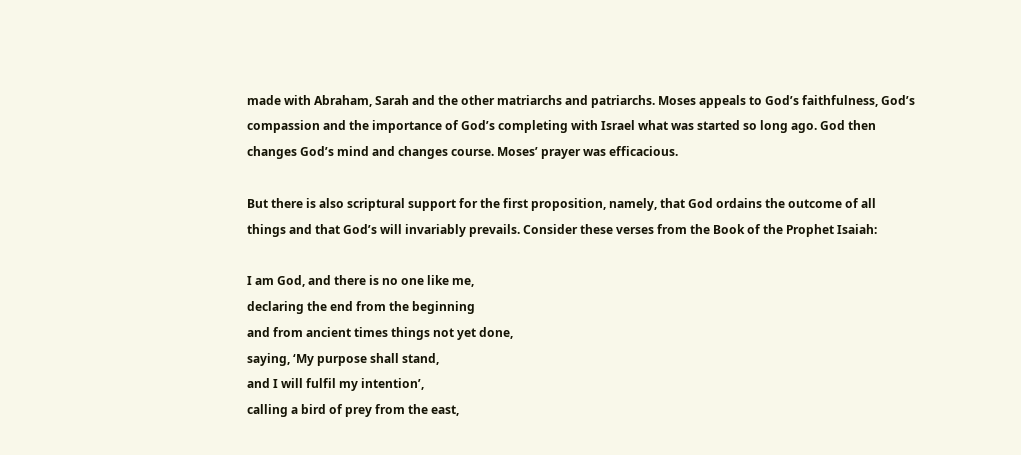made with Abraham, Sarah and the other matriarchs and patriarchs. Moses appeals to God’s faithfulness, God’s compassion and the importance of God’s completing with Israel what was started so long ago. God then changes God’s mind and changes course. Moses’ prayer was efficacious.

But there is also scriptural support for the first proposition, namely, that God ordains the outcome of all things and that God’s will invariably prevails. Consider these verses from the Book of the Prophet Isaiah:

I am God, and there is no one like me,
declaring the end from the beginning
and from ancient times things not yet done,
saying, ‘My purpose shall stand,
and I will fulfil my intention’,
calling a bird of prey from the east,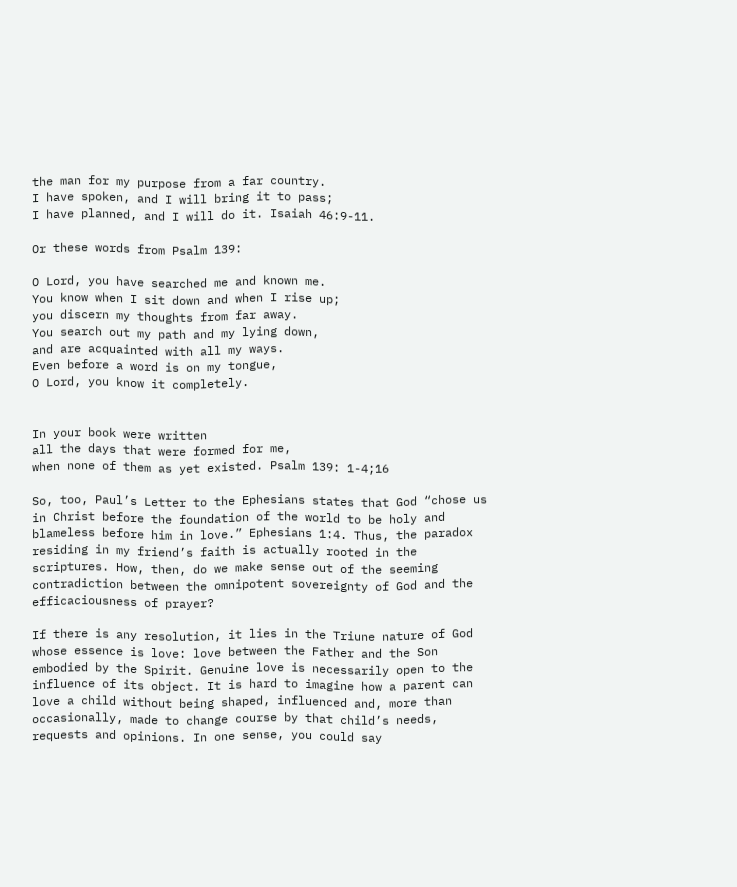the man for my purpose from a far country.
I have spoken, and I will bring it to pass;
I have planned, and I will do it. Isaiah 46:9-11.

Or these words from Psalm 139:

O Lord, you have searched me and known me.
You know when I sit down and when I rise up;
you discern my thoughts from far away.
You search out my path and my lying down,
and are acquainted with all my ways.
Even before a word is on my tongue,
O Lord, you know it completely.


In your book were written
all the days that were formed for me,
when none of them as yet existed. Psalm 139: 1-4;16

So, too, Paul’s Letter to the Ephesians states that God “chose us in Christ before the foundation of the world to be holy and blameless before him in love.” Ephesians 1:4. Thus, the paradox residing in my friend’s faith is actually rooted in the scriptures. How, then, do we make sense out of the seeming contradiction between the omnipotent sovereignty of God and the efficaciousness of prayer?

If there is any resolution, it lies in the Triune nature of God whose essence is love: love between the Father and the Son embodied by the Spirit. Genuine love is necessarily open to the influence of its object. It is hard to imagine how a parent can love a child without being shaped, influenced and, more than occasionally, made to change course by that child’s needs, requests and opinions. In one sense, you could say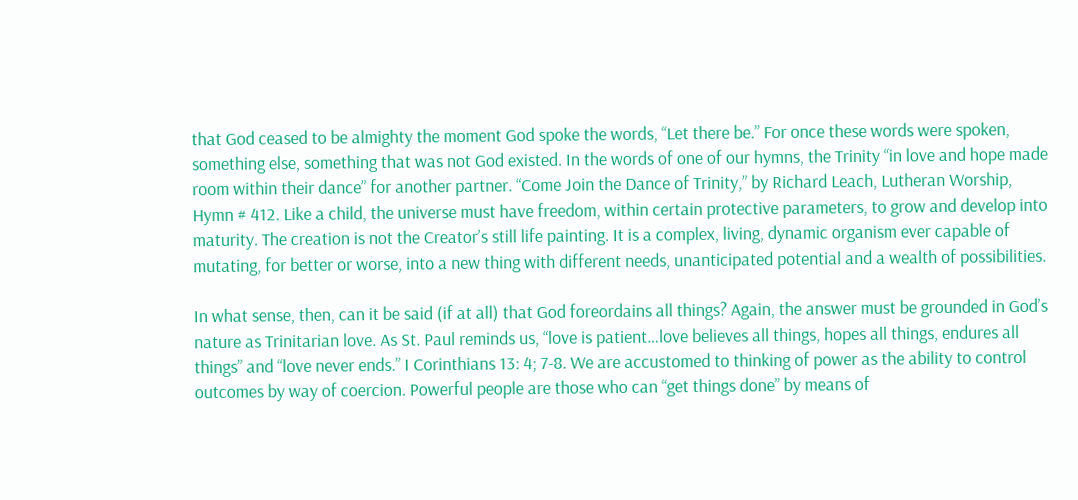that God ceased to be almighty the moment God spoke the words, “Let there be.” For once these words were spoken, something else, something that was not God existed. In the words of one of our hymns, the Trinity “in love and hope made room within their dance” for another partner. “Come Join the Dance of Trinity,” by Richard Leach, Lutheran Worship, Hymn # 412. Like a child, the universe must have freedom, within certain protective parameters, to grow and develop into maturity. The creation is not the Creator’s still life painting. It is a complex, living, dynamic organism ever capable of mutating, for better or worse, into a new thing with different needs, unanticipated potential and a wealth of possibilities.

In what sense, then, can it be said (if at all) that God foreordains all things? Again, the answer must be grounded in God’s nature as Trinitarian love. As St. Paul reminds us, “love is patient…love believes all things, hopes all things, endures all things” and “love never ends.” I Corinthians 13: 4; 7-8. We are accustomed to thinking of power as the ability to control outcomes by way of coercion. Powerful people are those who can “get things done” by means of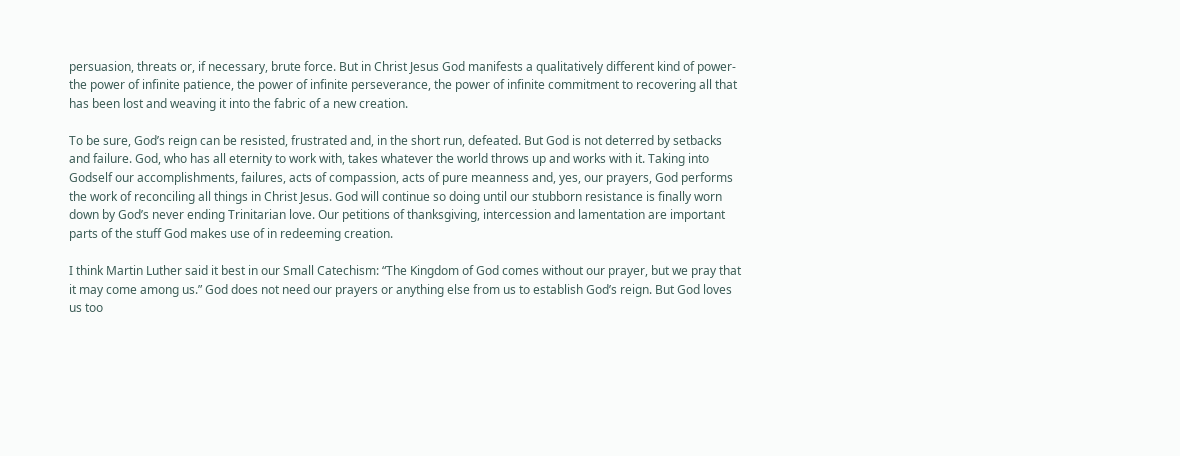persuasion, threats or, if necessary, brute force. But in Christ Jesus God manifests a qualitatively different kind of power-the power of infinite patience, the power of infinite perseverance, the power of infinite commitment to recovering all that has been lost and weaving it into the fabric of a new creation.

To be sure, God’s reign can be resisted, frustrated and, in the short run, defeated. But God is not deterred by setbacks and failure. God, who has all eternity to work with, takes whatever the world throws up and works with it. Taking into Godself our accomplishments, failures, acts of compassion, acts of pure meanness and, yes, our prayers, God performs the work of reconciling all things in Christ Jesus. God will continue so doing until our stubborn resistance is finally worn down by God’s never ending Trinitarian love. Our petitions of thanksgiving, intercession and lamentation are important parts of the stuff God makes use of in redeeming creation.

I think Martin Luther said it best in our Small Catechism: “The Kingdom of God comes without our prayer, but we pray that it may come among us.” God does not need our prayers or anything else from us to establish God’s reign. But God loves us too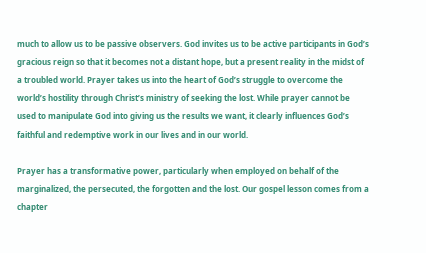much to allow us to be passive observers. God invites us to be active participants in God’s gracious reign so that it becomes not a distant hope, but a present reality in the midst of a troubled world. Prayer takes us into the heart of God’s struggle to overcome the world’s hostility through Christ’s ministry of seeking the lost. While prayer cannot be used to manipulate God into giving us the results we want, it clearly influences God’s faithful and redemptive work in our lives and in our world.

Prayer has a transformative power, particularly when employed on behalf of the marginalized, the persecuted, the forgotten and the lost. Our gospel lesson comes from a chapter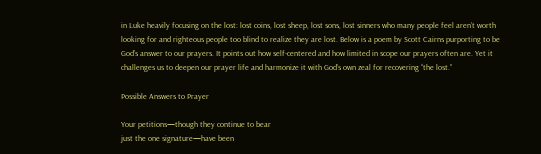in Luke heavily focusing on the lost: lost coins, lost sheep, lost sons, lost sinners who many people feel aren’t worth looking for and righteous people too blind to realize they are lost. Below is a poem by Scott Cairns purporting to be God’s answer to our prayers. It points out how self-centered and how limited in scope our prayers often are. Yet it challenges us to deepen our prayer life and harmonize it with God’s own zeal for recovering “the lost.”

Possible Answers to Prayer

Your petitions—though they continue to bear
just the one signature—have been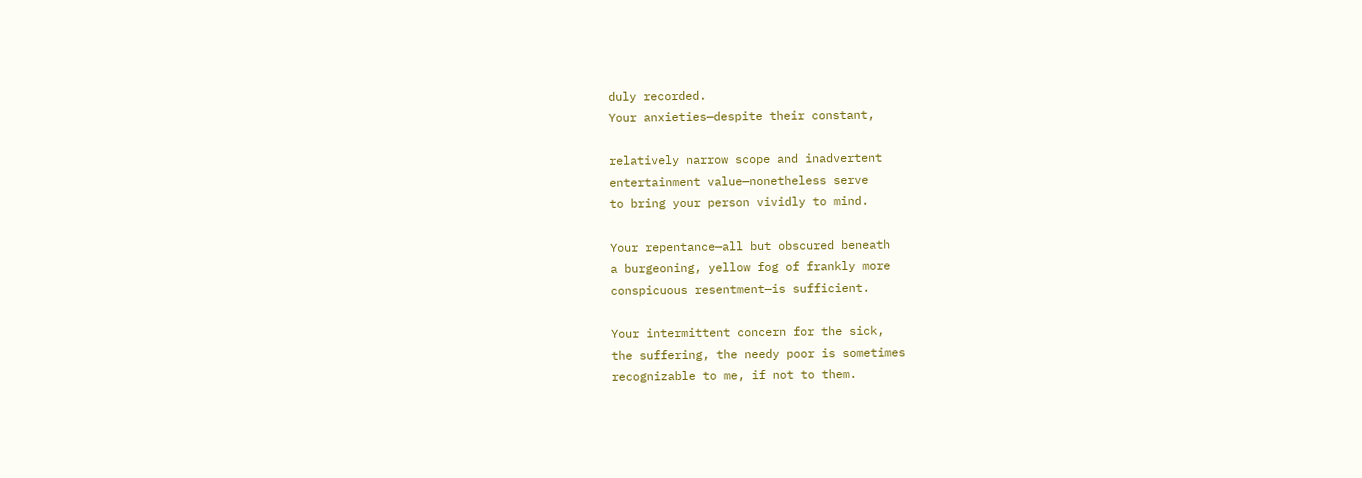duly recorded.
Your anxieties—despite their constant,

relatively narrow scope and inadvertent
entertainment value—nonetheless serve
to bring your person vividly to mind.

Your repentance—all but obscured beneath
a burgeoning, yellow fog of frankly more
conspicuous resentment—is sufficient.

Your intermittent concern for the sick,
the suffering, the needy poor is sometimes
recognizable to me, if not to them.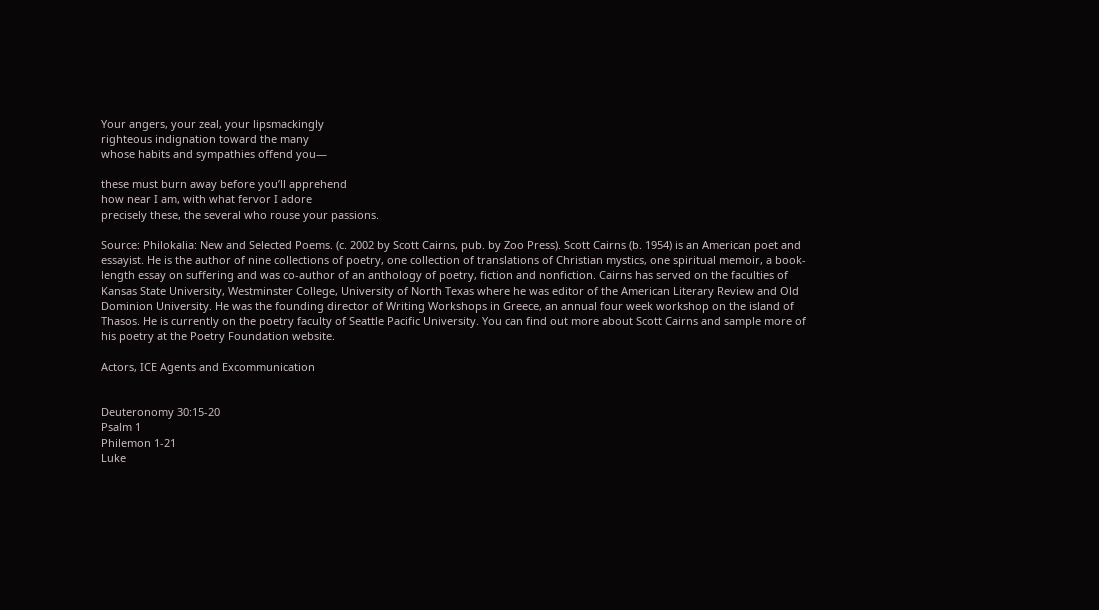Your angers, your zeal, your lipsmackingly
righteous indignation toward the many
whose habits and sympathies offend you—

these must burn away before you’ll apprehend
how near I am, with what fervor I adore
precisely these, the several who rouse your passions.

Source: Philokalia: New and Selected Poems. (c. 2002 by Scott Cairns, pub. by Zoo Press). Scott Cairns (b. 1954) is an American poet and essayist. He is the author of nine collections of poetry, one collection of translations of Christian mystics, one spiritual memoir, a book-length essay on suffering and was co-author of an anthology of poetry, fiction and nonfiction. Cairns has served on the faculties of Kansas State University, Westminster College, University of North Texas where he was editor of the American Literary Review and Old Dominion University. He was the founding director of Writing Workshops in Greece, an annual four week workshop on the island of Thasos. He is currently on the poetry faculty of Seattle Pacific University. You can find out more about Scott Cairns and sample more of his poetry at the Poetry Foundation website.

Actors, ICE Agents and Excommunication


Deuteronomy 30:15-20
Psalm 1
Philemon 1-21
Luke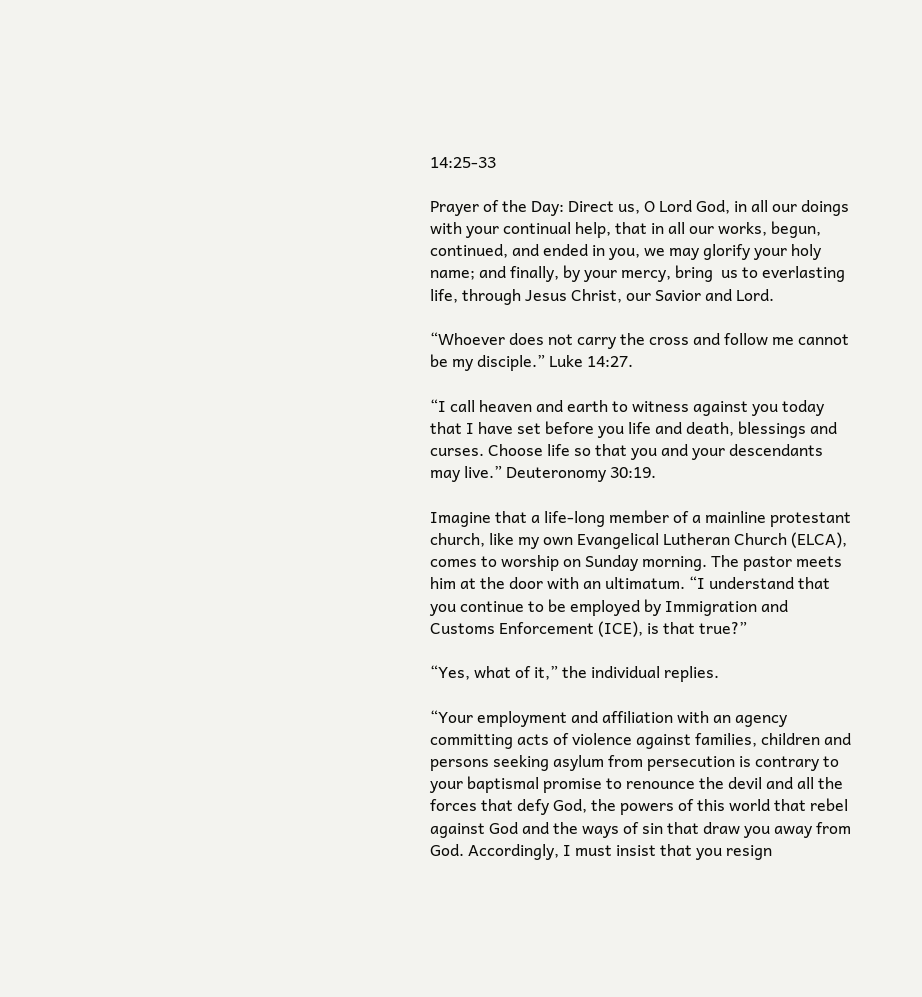14:25-33

Prayer of the Day: Direct us, O Lord God, in all our doings with your continual help, that in all our works, begun, continued, and ended in you, we may glorify your holy name; and finally, by your mercy, bring  us to everlasting life, through Jesus Christ, our Savior and Lord.

“Whoever does not carry the cross and follow me cannot be my disciple.” Luke 14:27.

“I call heaven and earth to witness against you today that I have set before you life and death, blessings and curses. Choose life so that you and your descendants may live.” Deuteronomy 30:19.

Imagine that a life-long member of a mainline protestant church, like my own Evangelical Lutheran Church (ELCA), comes to worship on Sunday morning. The pastor meets him at the door with an ultimatum. “I understand that you continue to be employed by Immigration and Customs Enforcement (ICE), is that true?”

“Yes, what of it,” the individual replies.

“Your employment and affiliation with an agency committing acts of violence against families, children and persons seeking asylum from persecution is contrary to your baptismal promise to renounce the devil and all the forces that defy God, the powers of this world that rebel against God and the ways of sin that draw you away from God. Accordingly, I must insist that you resign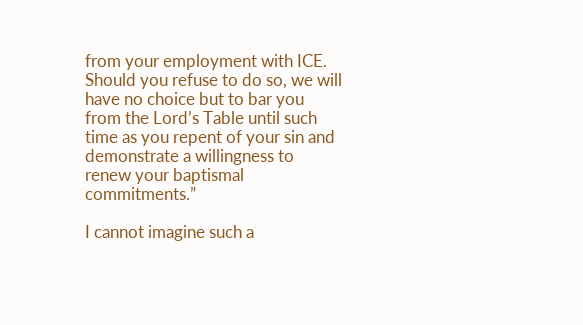from your employment with ICE. Should you refuse to do so, we will have no choice but to bar you from the Lord’s Table until such time as you repent of your sin and demonstrate a willingness to renew your baptismal commitments.”

I cannot imagine such a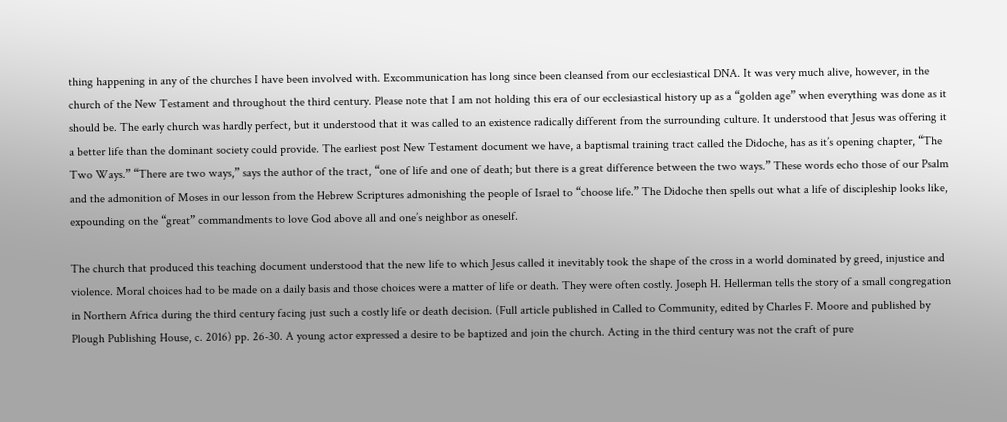thing happening in any of the churches I have been involved with. Excommunication has long since been cleansed from our ecclesiastical DNA. It was very much alive, however, in the church of the New Testament and throughout the third century. Please note that I am not holding this era of our ecclesiastical history up as a “golden age” when everything was done as it should be. The early church was hardly perfect, but it understood that it was called to an existence radically different from the surrounding culture. It understood that Jesus was offering it a better life than the dominant society could provide. The earliest post New Testament document we have, a baptismal training tract called the Didoche, has as it’s opening chapter, “The Two Ways.” “There are two ways,” says the author of the tract, “one of life and one of death; but there is a great difference between the two ways.” These words echo those of our Psalm and the admonition of Moses in our lesson from the Hebrew Scriptures admonishing the people of Israel to “choose life.” The Didoche then spells out what a life of discipleship looks like, expounding on the “great” commandments to love God above all and one’s neighbor as oneself.

The church that produced this teaching document understood that the new life to which Jesus called it inevitably took the shape of the cross in a world dominated by greed, injustice and violence. Moral choices had to be made on a daily basis and those choices were a matter of life or death. They were often costly. Joseph H. Hellerman tells the story of a small congregation in Northern Africa during the third century facing just such a costly life or death decision. (Full article published in Called to Community, edited by Charles F. Moore and published by Plough Publishing House, c. 2016) pp. 26-30. A young actor expressed a desire to be baptized and join the church. Acting in the third century was not the craft of pure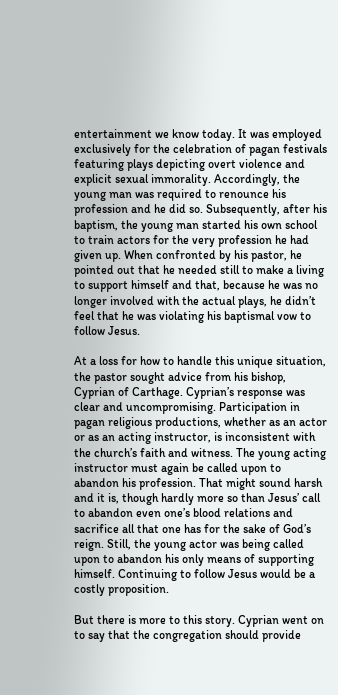entertainment we know today. It was employed exclusively for the celebration of pagan festivals featuring plays depicting overt violence and explicit sexual immorality. Accordingly, the young man was required to renounce his profession and he did so. Subsequently, after his baptism, the young man started his own school to train actors for the very profession he had given up. When confronted by his pastor, he pointed out that he needed still to make a living to support himself and that, because he was no longer involved with the actual plays, he didn’t feel that he was violating his baptismal vow to follow Jesus.

At a loss for how to handle this unique situation, the pastor sought advice from his bishop, Cyprian of Carthage. Cyprian’s response was clear and uncompromising. Participation in pagan religious productions, whether as an actor or as an acting instructor, is inconsistent with the church’s faith and witness. The young acting instructor must again be called upon to abandon his profession. That might sound harsh and it is, though hardly more so than Jesus’ call to abandon even one’s blood relations and sacrifice all that one has for the sake of God’s reign. Still, the young actor was being called upon to abandon his only means of supporting himself. Continuing to follow Jesus would be a costly proposition.

But there is more to this story. Cyprian went on to say that the congregation should provide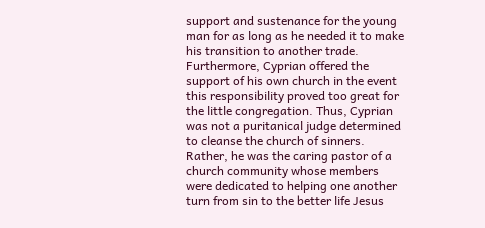support and sustenance for the young man for as long as he needed it to make his transition to another trade. Furthermore, Cyprian offered the support of his own church in the event this responsibility proved too great for the little congregation. Thus, Cyprian was not a puritanical judge determined to cleanse the church of sinners. Rather, he was the caring pastor of a church community whose members were dedicated to helping one another turn from sin to the better life Jesus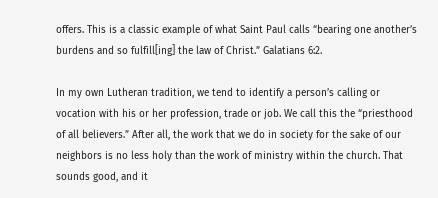offers. This is a classic example of what Saint Paul calls “bearing one another’s burdens and so fulfill[ing] the law of Christ.” Galatians 6:2.

In my own Lutheran tradition, we tend to identify a person’s calling or vocation with his or her profession, trade or job. We call this the “priesthood of all believers.” After all, the work that we do in society for the sake of our neighbors is no less holy than the work of ministry within the church. That sounds good, and it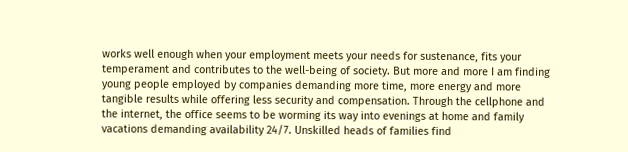works well enough when your employment meets your needs for sustenance, fits your temperament and contributes to the well-being of society. But more and more I am finding young people employed by companies demanding more time, more energy and more tangible results while offering less security and compensation. Through the cellphone and the internet, the office seems to be worming its way into evenings at home and family vacations demanding availability 24/7. Unskilled heads of families find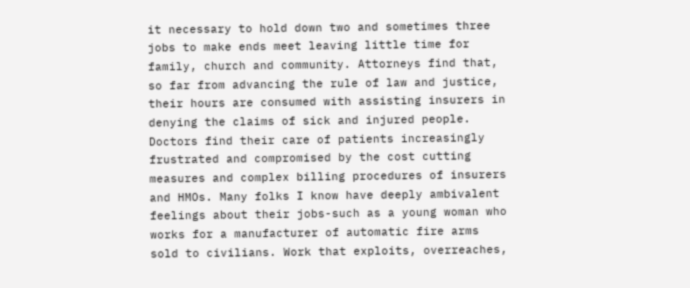it necessary to hold down two and sometimes three jobs to make ends meet leaving little time for family, church and community. Attorneys find that, so far from advancing the rule of law and justice, their hours are consumed with assisting insurers in denying the claims of sick and injured people. Doctors find their care of patients increasingly frustrated and compromised by the cost cutting measures and complex billing procedures of insurers and HMOs. Many folks I know have deeply ambivalent feelings about their jobs-such as a young woman who works for a manufacturer of automatic fire arms sold to civilians. Work that exploits, overreaches,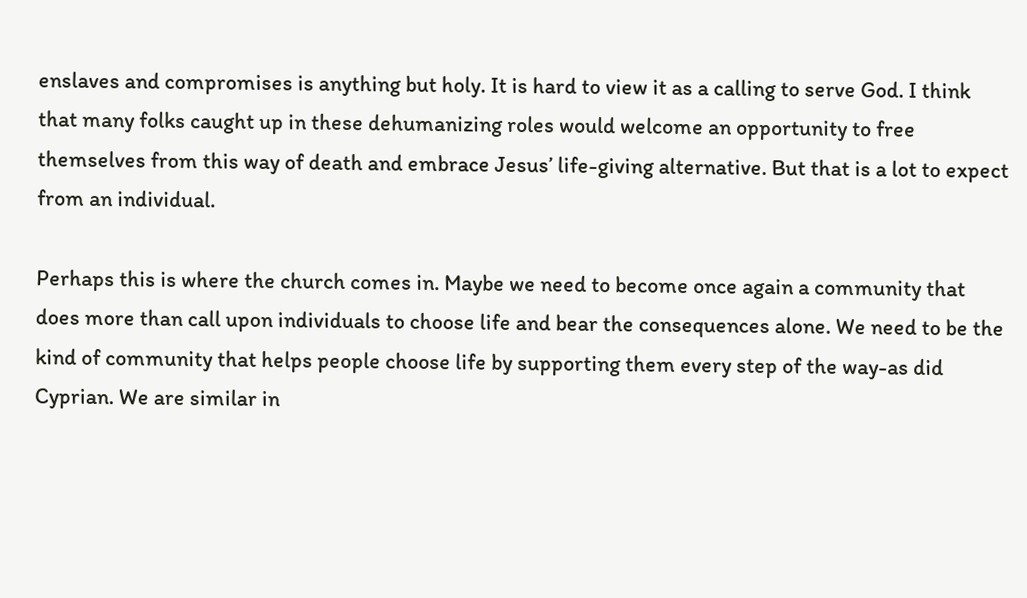enslaves and compromises is anything but holy. It is hard to view it as a calling to serve God. I think that many folks caught up in these dehumanizing roles would welcome an opportunity to free themselves from this way of death and embrace Jesus’ life-giving alternative. But that is a lot to expect from an individual.

Perhaps this is where the church comes in. Maybe we need to become once again a community that does more than call upon individuals to choose life and bear the consequences alone. We need to be the kind of community that helps people choose life by supporting them every step of the way-as did Cyprian. We are similar in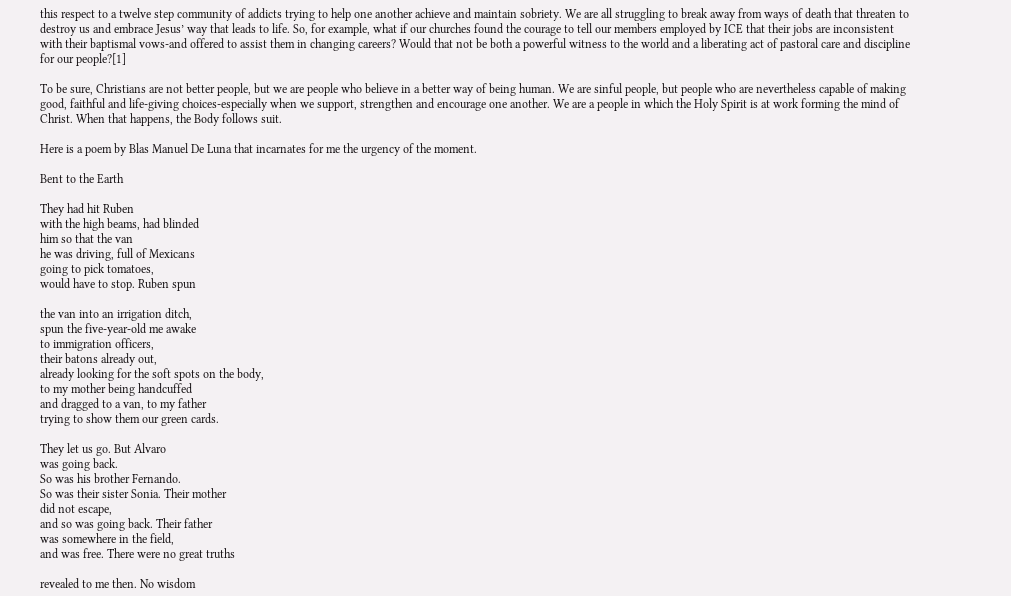this respect to a twelve step community of addicts trying to help one another achieve and maintain sobriety. We are all struggling to break away from ways of death that threaten to destroy us and embrace Jesus’ way that leads to life. So, for example, what if our churches found the courage to tell our members employed by ICE that their jobs are inconsistent with their baptismal vows-and offered to assist them in changing careers? Would that not be both a powerful witness to the world and a liberating act of pastoral care and discipline for our people?[1]

To be sure, Christians are not better people, but we are people who believe in a better way of being human. We are sinful people, but people who are nevertheless capable of making good, faithful and life-giving choices-especially when we support, strengthen and encourage one another. We are a people in which the Holy Spirit is at work forming the mind of Christ. When that happens, the Body follows suit.

Here is a poem by Blas Manuel De Luna that incarnates for me the urgency of the moment.

Bent to the Earth

They had hit Ruben
with the high beams, had blinded
him so that the van
he was driving, full of Mexicans
going to pick tomatoes,
would have to stop. Ruben spun

the van into an irrigation ditch,
spun the five-year-old me awake
to immigration officers,
their batons already out,
already looking for the soft spots on the body,
to my mother being handcuffed
and dragged to a van, to my father
trying to show them our green cards.

They let us go. But Alvaro
was going back.
So was his brother Fernando.
So was their sister Sonia. Their mother
did not escape,
and so was going back. Their father
was somewhere in the field,
and was free. There were no great truths

revealed to me then. No wisdom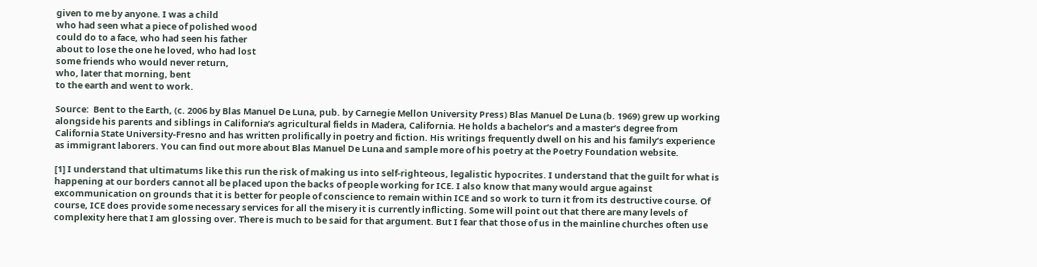given to me by anyone. I was a child
who had seen what a piece of polished wood
could do to a face, who had seen his father
about to lose the one he loved, who had lost
some friends who would never return,
who, later that morning, bent
to the earth and went to work.

Source:  Bent to the Earth, (c. 2006 by Blas Manuel De Luna, pub. by Carnegie Mellon University Press) Blas Manuel De Luna (b. 1969) grew up working alongside his parents and siblings in California’s agricultural fields in Madera, California. He holds a bachelor’s and a master’s degree from California State University-Fresno and has written prolifically in poetry and fiction. His writings frequently dwell on his and his family’s experience as immigrant laborers. You can find out more about Blas Manuel De Luna and sample more of his poetry at the Poetry Foundation website.

[1] I understand that ultimatums like this run the risk of making us into self-righteous, legalistic hypocrites. I understand that the guilt for what is happening at our borders cannot all be placed upon the backs of people working for ICE. I also know that many would argue against excommunication on grounds that it is better for people of conscience to remain within ICE and so work to turn it from its destructive course. Of course, ICE does provide some necessary services for all the misery it is currently inflicting. Some will point out that there are many levels of complexity here that I am glossing over. There is much to be said for that argument. But I fear that those of us in the mainline churches often use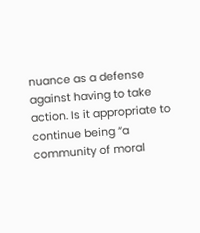nuance as a defense against having to take action. Is it appropriate to continue being “a community of moral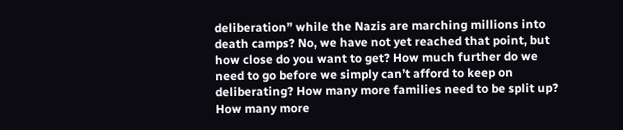deliberation” while the Nazis are marching millions into death camps? No, we have not yet reached that point, but how close do you want to get? How much further do we need to go before we simply can’t afford to keep on deliberating? How many more families need to be split up? How many more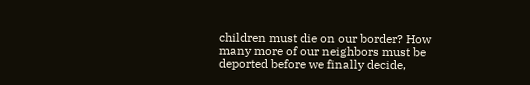children must die on our border? How many more of our neighbors must be deported before we finally decide,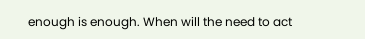enough is enough. When will the need to act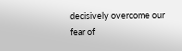decisively overcome our fear of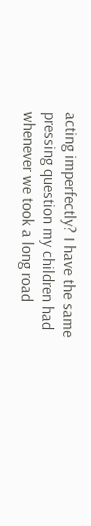acting imperfectly? I have the same pressing question my children had whenever we took a long road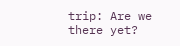trip: Are we there yet?